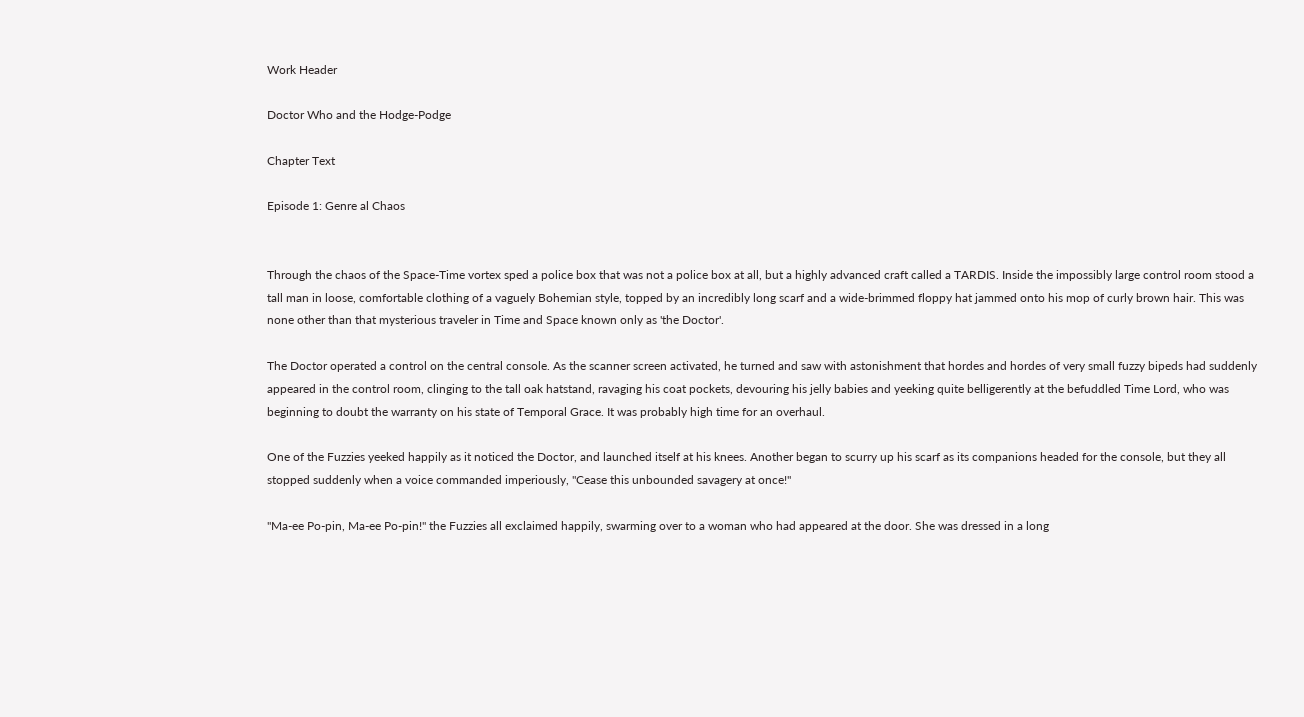Work Header

Doctor Who and the Hodge-Podge

Chapter Text

Episode 1: Genre al Chaos


Through the chaos of the Space-Time vortex sped a police box that was not a police box at all, but a highly advanced craft called a TARDIS. Inside the impossibly large control room stood a tall man in loose, comfortable clothing of a vaguely Bohemian style, topped by an incredibly long scarf and a wide-brimmed floppy hat jammed onto his mop of curly brown hair. This was none other than that mysterious traveler in Time and Space known only as 'the Doctor'.

The Doctor operated a control on the central console. As the scanner screen activated, he turned and saw with astonishment that hordes and hordes of very small fuzzy bipeds had suddenly appeared in the control room, clinging to the tall oak hatstand, ravaging his coat pockets, devouring his jelly babies and yeeking quite belligerently at the befuddled Time Lord, who was beginning to doubt the warranty on his state of Temporal Grace. It was probably high time for an overhaul.

One of the Fuzzies yeeked happily as it noticed the Doctor, and launched itself at his knees. Another began to scurry up his scarf as its companions headed for the console, but they all stopped suddenly when a voice commanded imperiously, "Cease this unbounded savagery at once!"

"Ma-ee Po-pin, Ma-ee Po-pin!" the Fuzzies all exclaimed happily, swarming over to a woman who had appeared at the door. She was dressed in a long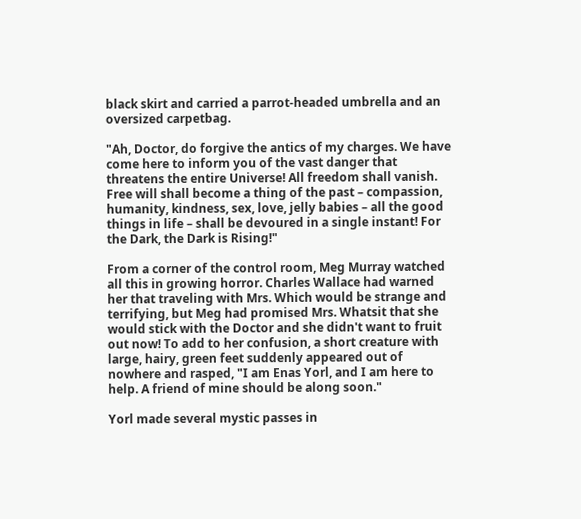black skirt and carried a parrot-headed umbrella and an oversized carpetbag.

"Ah, Doctor, do forgive the antics of my charges. We have come here to inform you of the vast danger that threatens the entire Universe! All freedom shall vanish. Free will shall become a thing of the past – compassion, humanity, kindness, sex, love, jelly babies – all the good things in life – shall be devoured in a single instant! For the Dark, the Dark is Rising!"

From a corner of the control room, Meg Murray watched all this in growing horror. Charles Wallace had warned her that traveling with Mrs. Which would be strange and terrifying, but Meg had promised Mrs. Whatsit that she would stick with the Doctor and she didn't want to fruit out now! To add to her confusion, a short creature with large, hairy, green feet suddenly appeared out of nowhere and rasped, "I am Enas Yorl, and I am here to help. A friend of mine should be along soon."

Yorl made several mystic passes in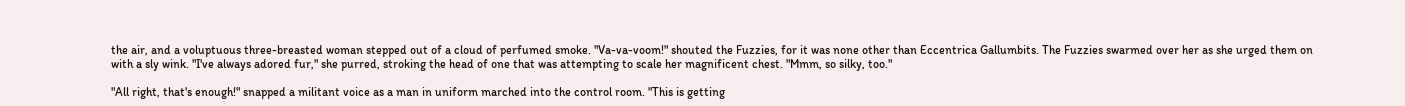the air, and a voluptuous three-breasted woman stepped out of a cloud of perfumed smoke. "Va-va-voom!" shouted the Fuzzies, for it was none other than Eccentrica Gallumbits. The Fuzzies swarmed over her as she urged them on with a sly wink. "I've always adored fur," she purred, stroking the head of one that was attempting to scale her magnificent chest. "Mmm, so silky, too."

"All right, that's enough!" snapped a militant voice as a man in uniform marched into the control room. "This is getting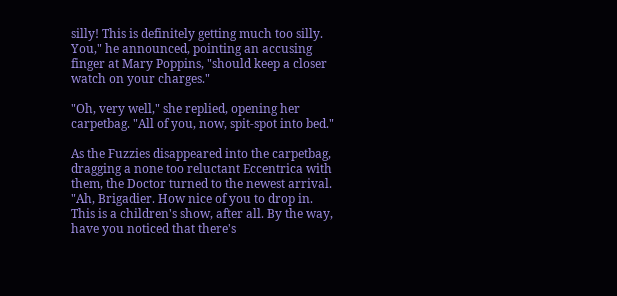silly! This is definitely getting much too silly. You," he announced, pointing an accusing finger at Mary Poppins, "should keep a closer watch on your charges."

"Oh, very well," she replied, opening her carpetbag. "All of you, now, spit-spot into bed."

As the Fuzzies disappeared into the carpetbag, dragging a none too reluctant Eccentrica with them, the Doctor turned to the newest arrival. "Ah, Brigadier. How nice of you to drop in. This is a children's show, after all. By the way, have you noticed that there's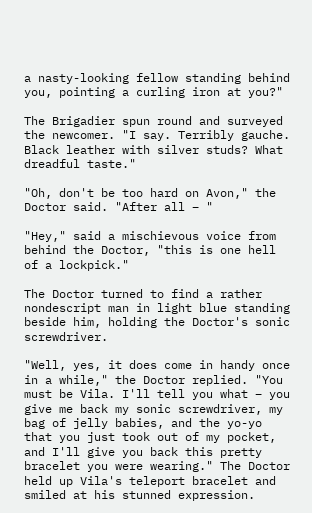a nasty-looking fellow standing behind you, pointing a curling iron at you?"

The Brigadier spun round and surveyed the newcomer. "I say. Terribly gauche. Black leather with silver studs? What dreadful taste."

"Oh, don't be too hard on Avon," the Doctor said. "After all – "

"Hey," said a mischievous voice from behind the Doctor, "this is one hell of a lockpick."

The Doctor turned to find a rather nondescript man in light blue standing beside him, holding the Doctor's sonic screwdriver.

"Well, yes, it does come in handy once in a while," the Doctor replied. "You must be Vila. I'll tell you what – you give me back my sonic screwdriver, my bag of jelly babies, and the yo-yo that you just took out of my pocket, and I'll give you back this pretty bracelet you were wearing." The Doctor held up Vila's teleport bracelet and smiled at his stunned expression.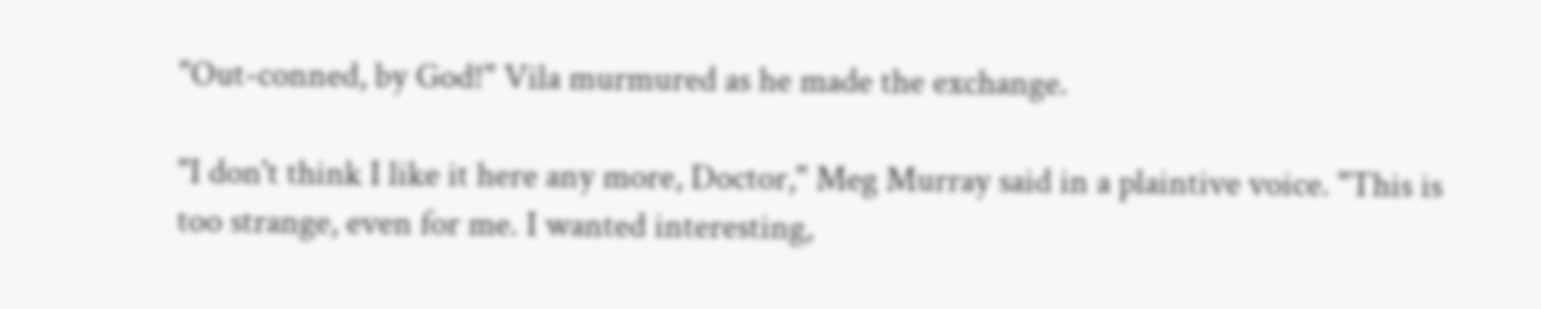"Out-conned, by God!" Vila murmured as he made the exchange.

"I don't think I like it here any more, Doctor," Meg Murray said in a plaintive voice. "This is too strange, even for me. I wanted interesting,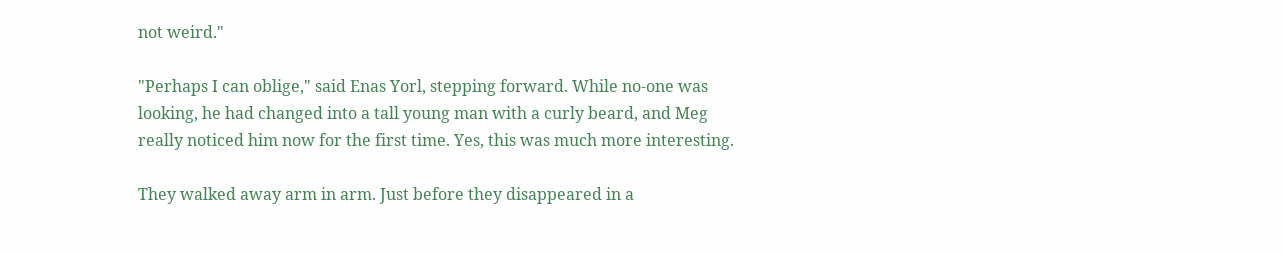not weird."

"Perhaps I can oblige," said Enas Yorl, stepping forward. While no-one was looking, he had changed into a tall young man with a curly beard, and Meg really noticed him now for the first time. Yes, this was much more interesting.

They walked away arm in arm. Just before they disappeared in a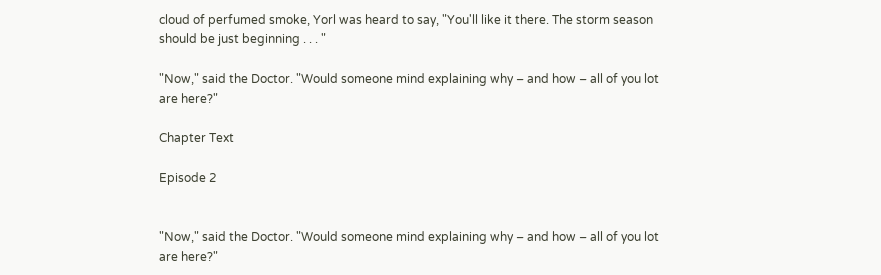cloud of perfumed smoke, Yorl was heard to say, "You'll like it there. The storm season should be just beginning . . . "

"Now," said the Doctor. "Would someone mind explaining why – and how – all of you lot are here?"

Chapter Text

Episode 2


"Now," said the Doctor. "Would someone mind explaining why – and how – all of you lot are here?"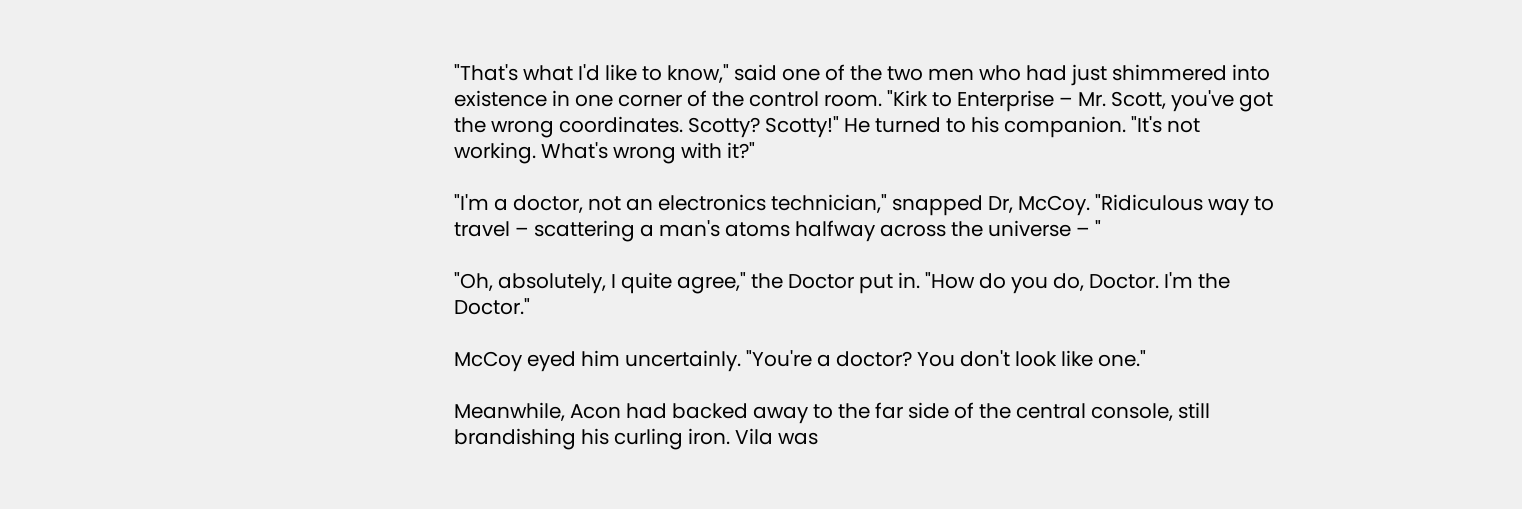"That's what I'd like to know," said one of the two men who had just shimmered into existence in one corner of the control room. "Kirk to Enterprise – Mr. Scott, you've got the wrong coordinates. Scotty? Scotty!" He turned to his companion. "It's not working. What's wrong with it?"

"I'm a doctor, not an electronics technician," snapped Dr, McCoy. "Ridiculous way to travel – scattering a man's atoms halfway across the universe – "

"Oh, absolutely, I quite agree," the Doctor put in. "How do you do, Doctor. I'm the Doctor."

McCoy eyed him uncertainly. "You're a doctor? You don't look like one."

Meanwhile, Acon had backed away to the far side of the central console, still brandishing his curling iron. Vila was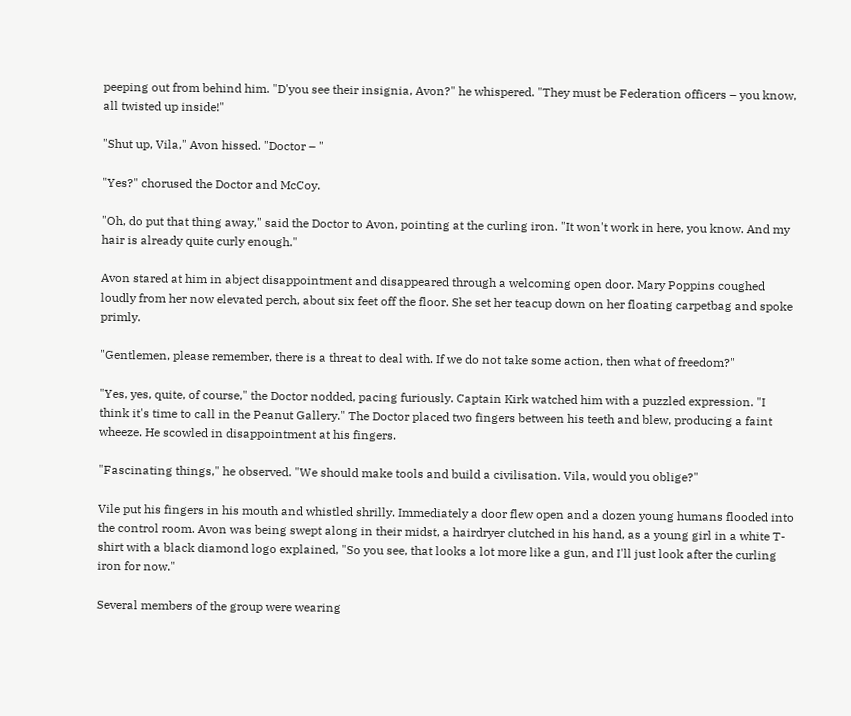peeping out from behind him. "D'you see their insignia, Avon?" he whispered. "They must be Federation officers – you know, all twisted up inside!"

"Shut up, Vila," Avon hissed. "Doctor – "

"Yes?" chorused the Doctor and McCoy.

"Oh, do put that thing away," said the Doctor to Avon, pointing at the curling iron. "It won't work in here, you know. And my hair is already quite curly enough."

Avon stared at him in abject disappointment and disappeared through a welcoming open door. Mary Poppins coughed loudly from her now elevated perch, about six feet off the floor. She set her teacup down on her floating carpetbag and spoke primly.

"Gentlemen, please remember, there is a threat to deal with. If we do not take some action, then what of freedom?"

"Yes, yes, quite, of course," the Doctor nodded, pacing furiously. Captain Kirk watched him with a puzzled expression. "I think it's time to call in the Peanut Gallery." The Doctor placed two fingers between his teeth and blew, producing a faint wheeze. He scowled in disappointment at his fingers.

"Fascinating things," he observed. "We should make tools and build a civilisation. Vila, would you oblige?"

Vile put his fingers in his mouth and whistled shrilly. Immediately a door flew open and a dozen young humans flooded into the control room. Avon was being swept along in their midst, a hairdryer clutched in his hand, as a young girl in a white T-shirt with a black diamond logo explained, "So you see, that looks a lot more like a gun, and I'll just look after the curling iron for now."

Several members of the group were wearing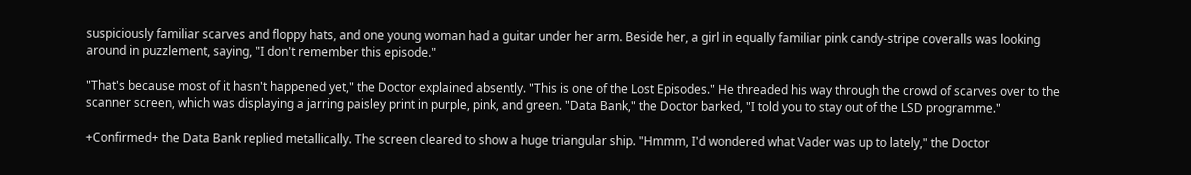suspiciously familiar scarves and floppy hats, and one young woman had a guitar under her arm. Beside her, a girl in equally familiar pink candy-stripe coveralls was looking around in puzzlement, saying, "I don't remember this episode."

"That's because most of it hasn't happened yet," the Doctor explained absently. "This is one of the Lost Episodes." He threaded his way through the crowd of scarves over to the scanner screen, which was displaying a jarring paisley print in purple, pink, and green. "Data Bank," the Doctor barked, "I told you to stay out of the LSD programme."

+Confirmed+ the Data Bank replied metallically. The screen cleared to show a huge triangular ship. "Hmmm, I'd wondered what Vader was up to lately," the Doctor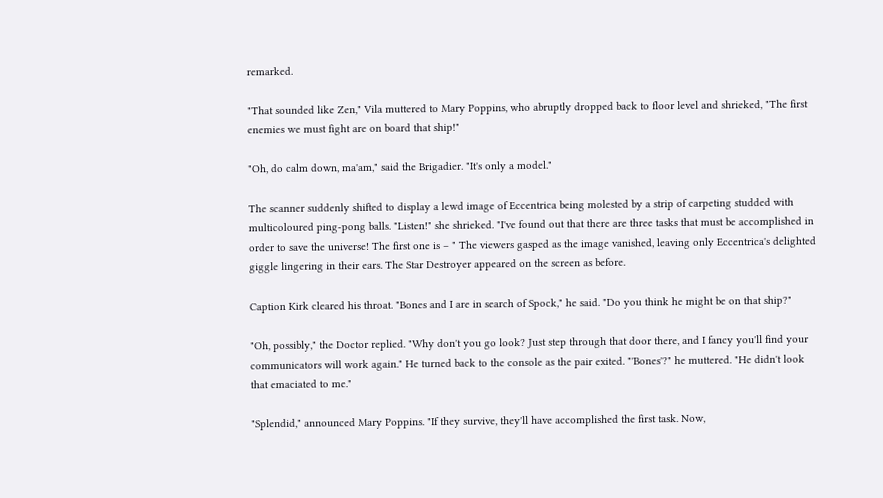remarked.

"That sounded like Zen," Vila muttered to Mary Poppins, who abruptly dropped back to floor level and shrieked, "The first enemies we must fight are on board that ship!"

"Oh, do calm down, ma'am," said the Brigadier. "It's only a model."

The scanner suddenly shifted to display a lewd image of Eccentrica being molested by a strip of carpeting studded with multicoloured ping-pong balls. "Listen!" she shrieked. "I've found out that there are three tasks that must be accomplished in order to save the universe! The first one is – " The viewers gasped as the image vanished, leaving only Eccentrica's delighted giggle lingering in their ears. The Star Destroyer appeared on the screen as before.

Caption Kirk cleared his throat. "Bones and I are in search of Spock," he said. "Do you think he might be on that ship?"

"Oh, possibly," the Doctor replied. "Why don't you go look? Just step through that door there, and I fancy you'll find your communicators will work again." He turned back to the console as the pair exited. "'Bones'?" he muttered. "He didn't look that emaciated to me."

"Splendid," announced Mary Poppins. "If they survive, they'll have accomplished the first task. Now,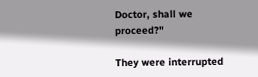Doctor, shall we proceed?"

They were interrupted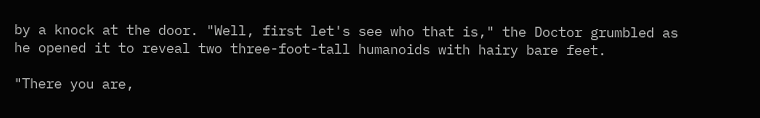by a knock at the door. "Well, first let's see who that is," the Doctor grumbled as he opened it to reveal two three-foot-tall humanoids with hairy bare feet.

"There you are,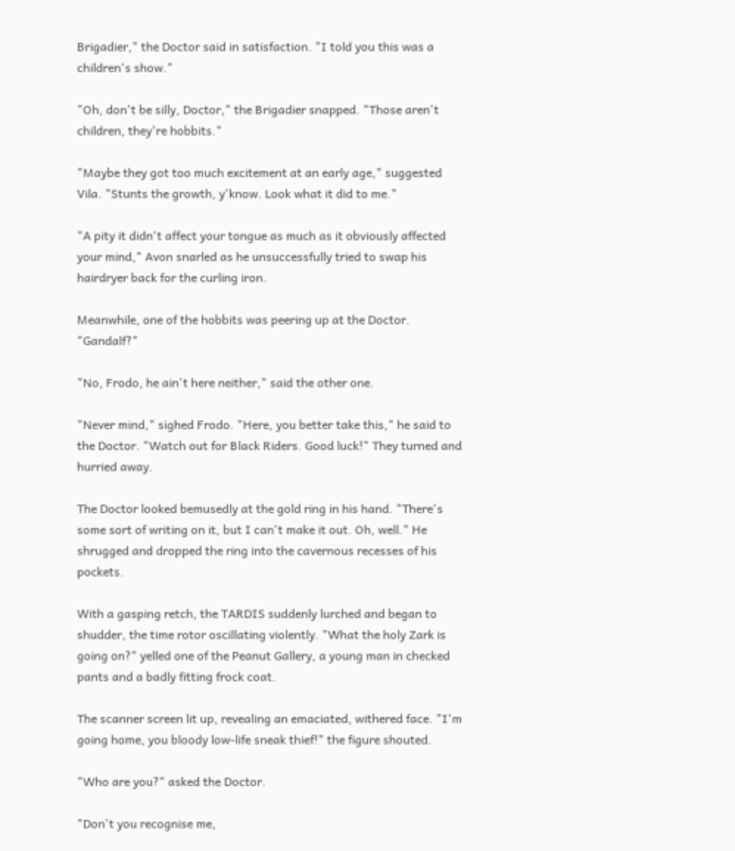Brigadier," the Doctor said in satisfaction. "I told you this was a children's show."

"Oh, don't be silly, Doctor," the Brigadier snapped. "Those aren't children, they're hobbits."

"Maybe they got too much excitement at an early age," suggested Vila. "Stunts the growth, y'know. Look what it did to me."

"A pity it didn't affect your tongue as much as it obviously affected your mind," Avon snarled as he unsuccessfully tried to swap his hairdryer back for the curling iron.

Meanwhile, one of the hobbits was peering up at the Doctor. "Gandalf?"

"No, Frodo, he ain't here neither," said the other one.

"Never mind," sighed Frodo. "Here, you better take this," he said to the Doctor. "Watch out for Black Riders. Good luck!" They turned and hurried away.

The Doctor looked bemusedly at the gold ring in his hand. "There's some sort of writing on it, but I can't make it out. Oh, well." He shrugged and dropped the ring into the cavernous recesses of his pockets.

With a gasping retch, the TARDIS suddenly lurched and began to shudder, the time rotor oscillating violently. "What the holy Zark is going on?" yelled one of the Peanut Gallery, a young man in checked pants and a badly fitting frock coat.

The scanner screen lit up, revealing an emaciated, withered face. "I'm going home, you bloody low-life sneak thief!" the figure shouted.

"Who are you?" asked the Doctor.

"Don't you recognise me,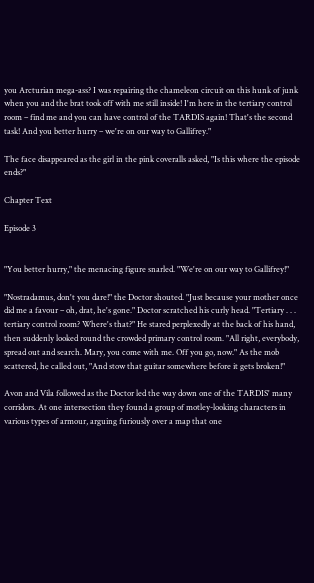you Arcturian mega-ass? I was repairing the chameleon circuit on this hunk of junk when you and the brat took off with me still inside! I'm here in the tertiary control room – find me and you can have control of the TARDIS again! That's the second task! And you better hurry – we're on our way to Gallifrey."

The face disappeared as the girl in the pink coveralls asked, "Is this where the episode ends?"

Chapter Text

Episode 3


"You better hurry," the menacing figure snarled. "We're on our way to Gallifrey!"

"Nostradamus, don't you dare!" the Doctor shouted. "Just because your mother once did me a favour – oh, drat, he's gone." Doctor scratched his curly head. "Tertiary . . . tertiary control room? Where's that?" He stared perplexedly at the back of his hand, then suddenly looked round the crowded primary control room. "All right, everybody, spread out and search. Mary, you come with me. Off you go, now." As the mob scattered, he called out, "And stow that guitar somewhere before it gets broken!"

Avon and Vila followed as the Doctor led the way down one of the TARDIS' many corridors. At one intersection they found a group of motley-looking characters in various types of armour, arguing furiously over a map that one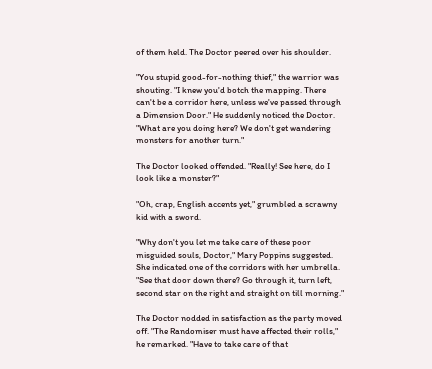of them held. The Doctor peered over his shoulder.

"You stupid good-for-nothing thief," the warrior was shouting. "I knew you'd botch the mapping. There can't be a corridor here, unless we've passed through a Dimension Door." He suddenly noticed the Doctor. "What are you doing here? We don't get wandering monsters for another turn."

The Doctor looked offended. "Really! See here, do I look like a monster?"

"Oh, crap, English accents yet," grumbled a scrawny kid with a sword.

"Why don't you let me take care of these poor misguided souls, Doctor," Mary Poppins suggested. She indicated one of the corridors with her umbrella. "See that door down there? Go through it, turn left, second star on the right and straight on till morning."

The Doctor nodded in satisfaction as the party moved off. "The Randomiser must have affected their rolls," he remarked. "Have to take care of that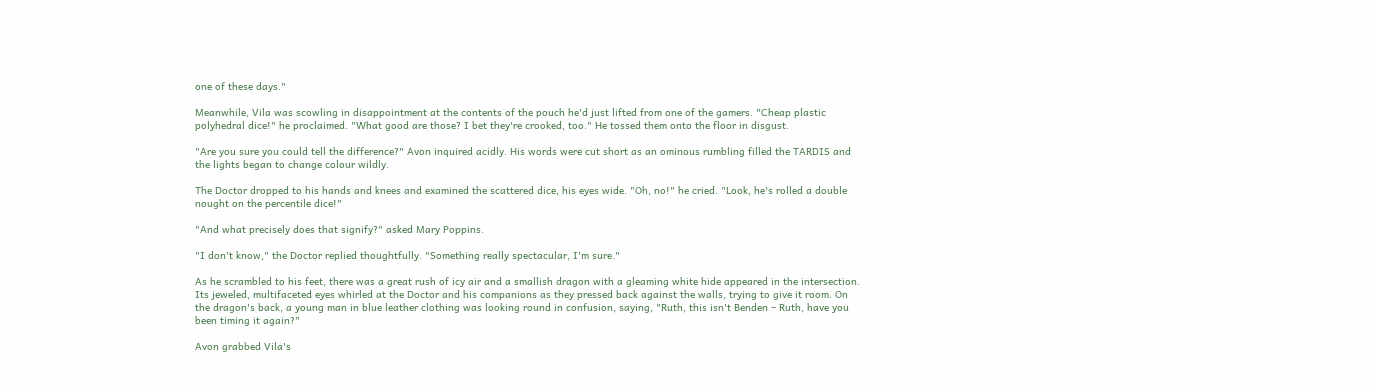one of these days."

Meanwhile, Vila was scowling in disappointment at the contents of the pouch he'd just lifted from one of the gamers. "Cheap plastic polyhedral dice!" he proclaimed. "What good are those? I bet they're crooked, too." He tossed them onto the floor in disgust.

"Are you sure you could tell the difference?" Avon inquired acidly. His words were cut short as an ominous rumbling filled the TARDIS and the lights began to change colour wildly.

The Doctor dropped to his hands and knees and examined the scattered dice, his eyes wide. "Oh, no!" he cried. "Look, he's rolled a double nought on the percentile dice!"

"And what precisely does that signify?" asked Mary Poppins.

"I don't know," the Doctor replied thoughtfully. "Something really spectacular, I'm sure."

As he scrambled to his feet, there was a great rush of icy air and a smallish dragon with a gleaming white hide appeared in the intersection. Its jeweled, multifaceted eyes whirled at the Doctor and his companions as they pressed back against the walls, trying to give it room. On the dragon's back, a young man in blue leather clothing was looking round in confusion, saying, "Ruth, this isn't Benden – Ruth, have you been timing it again?"

Avon grabbed Vila's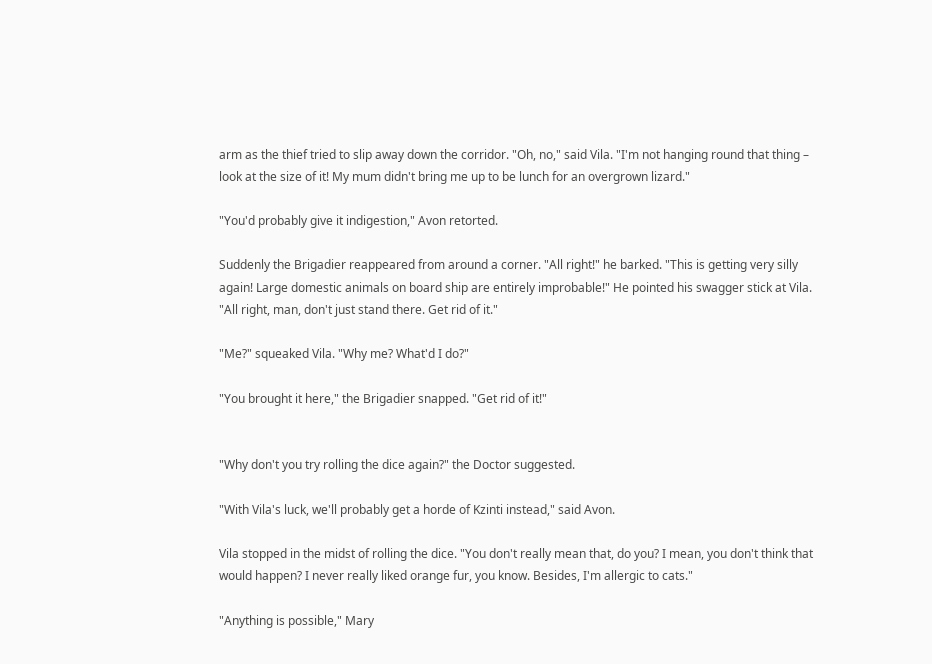arm as the thief tried to slip away down the corridor. "Oh, no," said Vila. "I'm not hanging round that thing – look at the size of it! My mum didn't bring me up to be lunch for an overgrown lizard."

"You'd probably give it indigestion," Avon retorted.

Suddenly the Brigadier reappeared from around a corner. "All right!" he barked. "This is getting very silly again! Large domestic animals on board ship are entirely improbable!" He pointed his swagger stick at Vila. "All right, man, don't just stand there. Get rid of it."

"Me?" squeaked Vila. "Why me? What'd I do?"

"You brought it here," the Brigadier snapped. "Get rid of it!"


"Why don't you try rolling the dice again?" the Doctor suggested.

"With Vila's luck, we'll probably get a horde of Kzinti instead," said Avon.

Vila stopped in the midst of rolling the dice. "You don't really mean that, do you? I mean, you don't think that would happen? I never really liked orange fur, you know. Besides, I'm allergic to cats."

"Anything is possible," Mary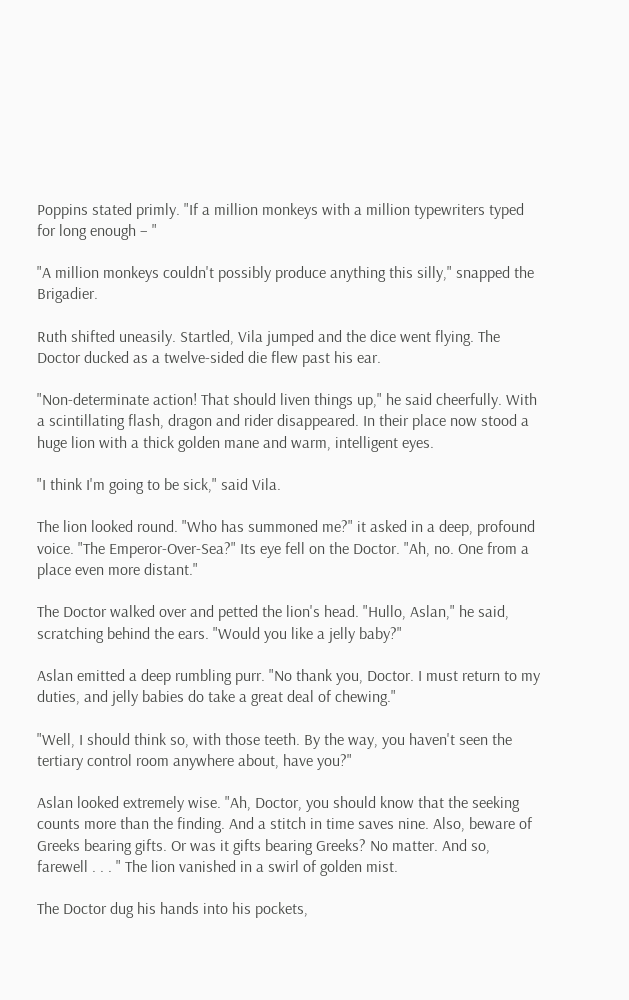Poppins stated primly. "If a million monkeys with a million typewriters typed for long enough – "

"A million monkeys couldn't possibly produce anything this silly," snapped the Brigadier.

Ruth shifted uneasily. Startled, Vila jumped and the dice went flying. The Doctor ducked as a twelve-sided die flew past his ear.

"Non-determinate action! That should liven things up," he said cheerfully. With a scintillating flash, dragon and rider disappeared. In their place now stood a huge lion with a thick golden mane and warm, intelligent eyes.

"I think I'm going to be sick," said Vila.

The lion looked round. "Who has summoned me?" it asked in a deep, profound voice. "The Emperor-Over-Sea?" Its eye fell on the Doctor. "Ah, no. One from a place even more distant."

The Doctor walked over and petted the lion's head. "Hullo, Aslan," he said, scratching behind the ears. "Would you like a jelly baby?"

Aslan emitted a deep rumbling purr. "No thank you, Doctor. I must return to my duties, and jelly babies do take a great deal of chewing."

"Well, I should think so, with those teeth. By the way, you haven't seen the tertiary control room anywhere about, have you?"

Aslan looked extremely wise. "Ah, Doctor, you should know that the seeking counts more than the finding. And a stitch in time saves nine. Also, beware of Greeks bearing gifts. Or was it gifts bearing Greeks? No matter. And so, farewell . . . " The lion vanished in a swirl of golden mist.

The Doctor dug his hands into his pockets,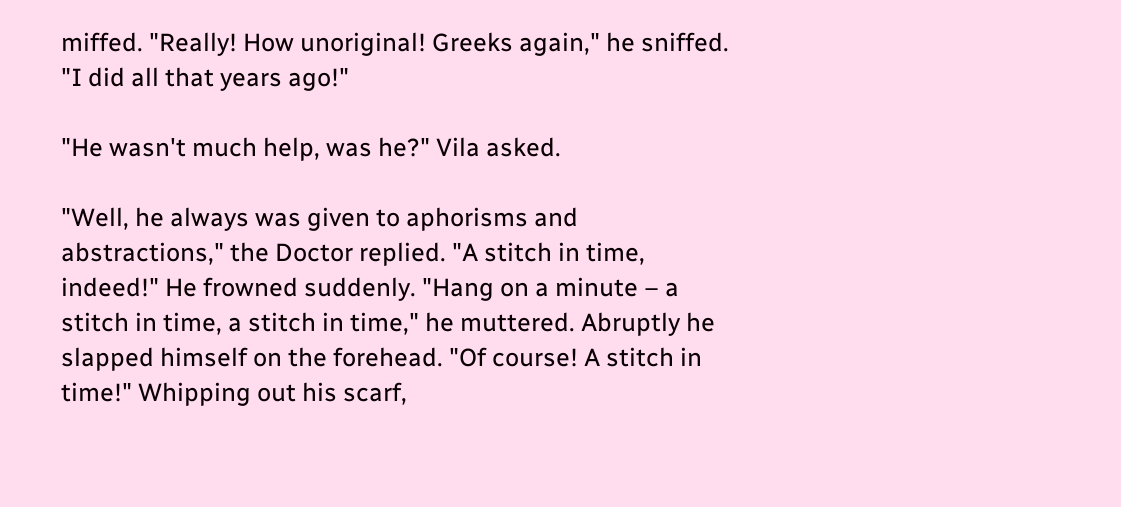miffed. "Really! How unoriginal! Greeks again," he sniffed. "I did all that years ago!"

"He wasn't much help, was he?" Vila asked.

"Well, he always was given to aphorisms and abstractions," the Doctor replied. "A stitch in time, indeed!" He frowned suddenly. "Hang on a minute – a stitch in time, a stitch in time," he muttered. Abruptly he slapped himself on the forehead. "Of course! A stitch in time!" Whipping out his scarf,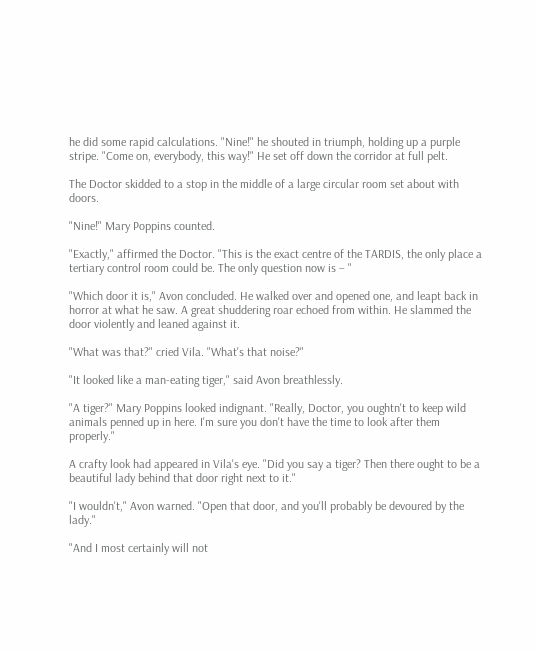he did some rapid calculations. "Nine!" he shouted in triumph, holding up a purple stripe. "Come on, everybody, this way!" He set off down the corridor at full pelt.

The Doctor skidded to a stop in the middle of a large circular room set about with doors.

"Nine!" Mary Poppins counted.

"Exactly," affirmed the Doctor. "This is the exact centre of the TARDIS, the only place a tertiary control room could be. The only question now is – "

"Which door it is," Avon concluded. He walked over and opened one, and leapt back in horror at what he saw. A great shuddering roar echoed from within. He slammed the door violently and leaned against it.

"What was that?" cried Vila. "What's that noise?"

"It looked like a man-eating tiger," said Avon breathlessly.

"A tiger?" Mary Poppins looked indignant. "Really, Doctor, you oughtn't to keep wild animals penned up in here. I'm sure you don't have the time to look after them properly."

A crafty look had appeared in Vila's eye. "Did you say a tiger? Then there ought to be a beautiful lady behind that door right next to it."

"I wouldn't," Avon warned. "Open that door, and you'll probably be devoured by the lady."

"And I most certainly will not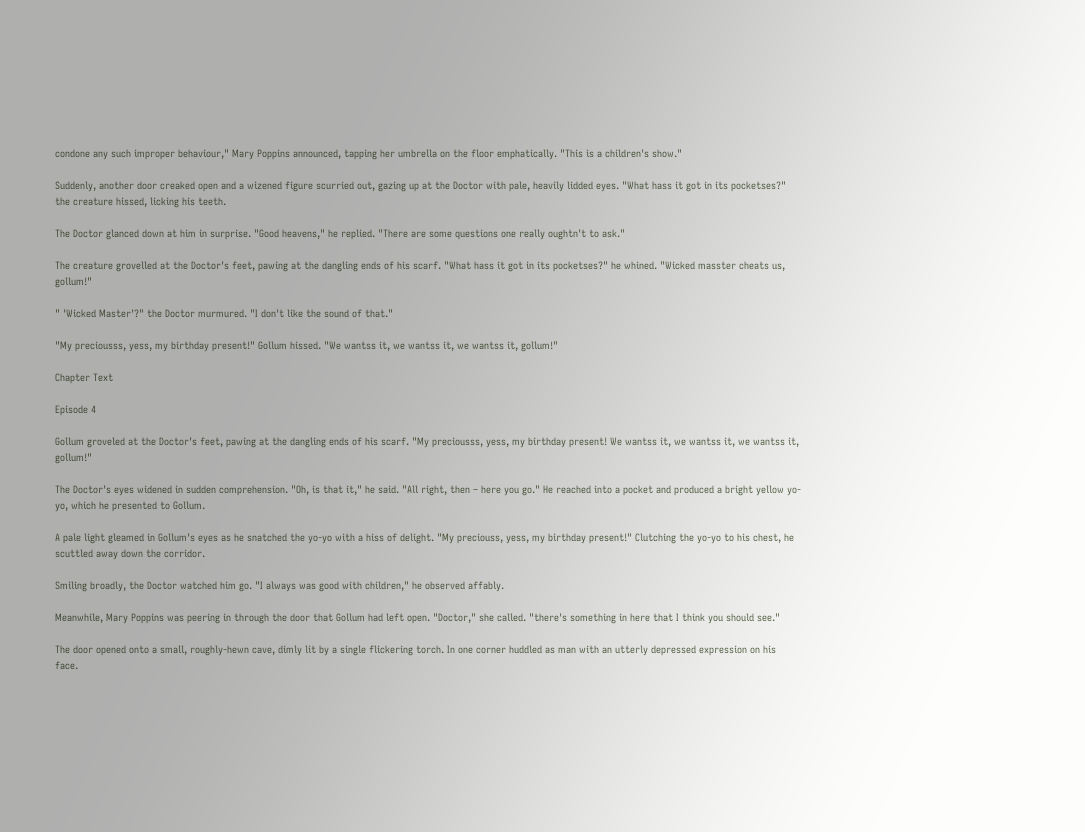condone any such improper behaviour," Mary Poppins announced, tapping her umbrella on the floor emphatically. "This is a children's show."

Suddenly, another door creaked open and a wizened figure scurried out, gazing up at the Doctor with pale, heavily lidded eyes. "What hass it got in its pocketses?" the creature hissed, licking his teeth.

The Doctor glanced down at him in surprise. "Good heavens," he replied. "There are some questions one really oughtn't to ask."

The creature grovelled at the Doctor's feet, pawing at the dangling ends of his scarf. "What hass it got in its pocketses?" he whined. "Wicked masster cheats us, gollum!"

" 'Wicked Master'?" the Doctor murmured. "I don't like the sound of that."

"My preciousss, yess, my birthday present!" Gollum hissed. "We wantss it, we wantss it, we wantss it, gollum!"

Chapter Text

Episode 4

Gollum groveled at the Doctor's feet, pawing at the dangling ends of his scarf. "My preciousss, yess, my birthday present! We wantss it, we wantss it, we wantss it, gollum!"

The Doctor's eyes widened in sudden comprehension. "Oh, is that it," he said. "All right, then – here you go." He reached into a pocket and produced a bright yellow yo-yo, which he presented to Gollum.

A pale light gleamed in Gollum's eyes as he snatched the yo-yo with a hiss of delight. "My preciouss, yess, my birthday present!" Clutching the yo-yo to his chest, he scuttled away down the corridor.

Smiling broadly, the Doctor watched him go. "I always was good with children," he observed affably.

Meanwhile, Mary Poppins was peering in through the door that Gollum had left open. "Doctor," she called. "there's something in here that I think you should see."

The door opened onto a small, roughly-hewn cave, dimly lit by a single flickering torch. In one corner huddled as man with an utterly depressed expression on his face.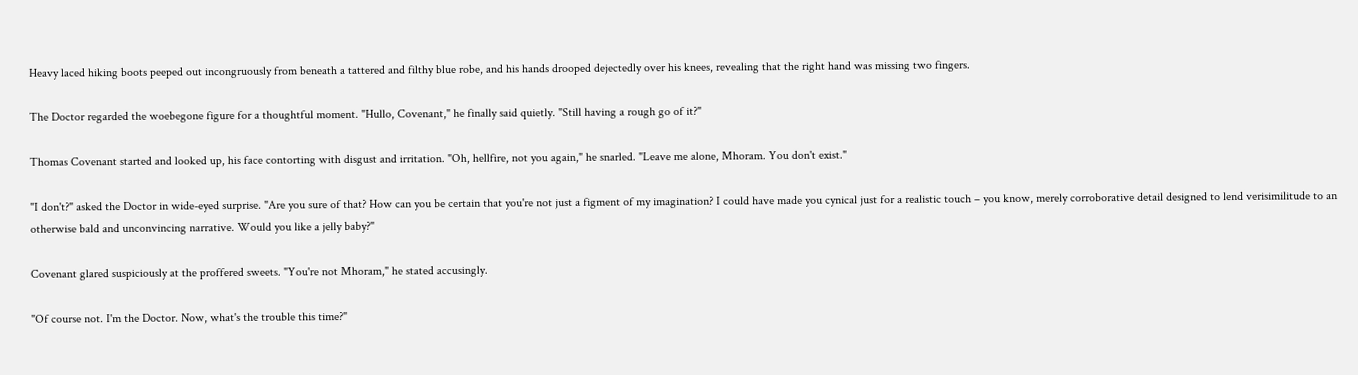Heavy laced hiking boots peeped out incongruously from beneath a tattered and filthy blue robe, and his hands drooped dejectedly over his knees, revealing that the right hand was missing two fingers.

The Doctor regarded the woebegone figure for a thoughtful moment. "Hullo, Covenant," he finally said quietly. "Still having a rough go of it?"

Thomas Covenant started and looked up, his face contorting with disgust and irritation. "Oh, hellfire, not you again," he snarled. "Leave me alone, Mhoram. You don't exist."

"I don't?" asked the Doctor in wide-eyed surprise. "Are you sure of that? How can you be certain that you're not just a figment of my imagination? I could have made you cynical just for a realistic touch – you know, merely corroborative detail designed to lend verisimilitude to an otherwise bald and unconvincing narrative. Would you like a jelly baby?"

Covenant glared suspiciously at the proffered sweets. "You're not Mhoram," he stated accusingly.

"Of course not. I'm the Doctor. Now, what's the trouble this time?"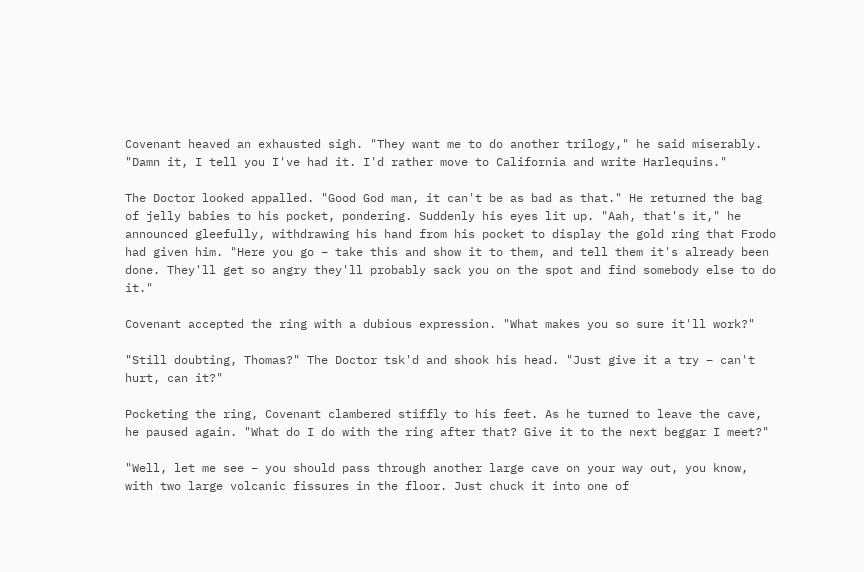Covenant heaved an exhausted sigh. "They want me to do another trilogy," he said miserably. "Damn it, I tell you I've had it. I'd rather move to California and write Harlequins."

The Doctor looked appalled. "Good God man, it can't be as bad as that." He returned the bag of jelly babies to his pocket, pondering. Suddenly his eyes lit up. "Aah, that's it," he announced gleefully, withdrawing his hand from his pocket to display the gold ring that Frodo had given him. "Here you go – take this and show it to them, and tell them it's already been done. They'll get so angry they'll probably sack you on the spot and find somebody else to do it."

Covenant accepted the ring with a dubious expression. "What makes you so sure it'll work?"

"Still doubting, Thomas?" The Doctor tsk'd and shook his head. "Just give it a try – can't hurt, can it?"

Pocketing the ring, Covenant clambered stiffly to his feet. As he turned to leave the cave, he paused again. "What do I do with the ring after that? Give it to the next beggar I meet?"

"Well, let me see – you should pass through another large cave on your way out, you know, with two large volcanic fissures in the floor. Just chuck it into one of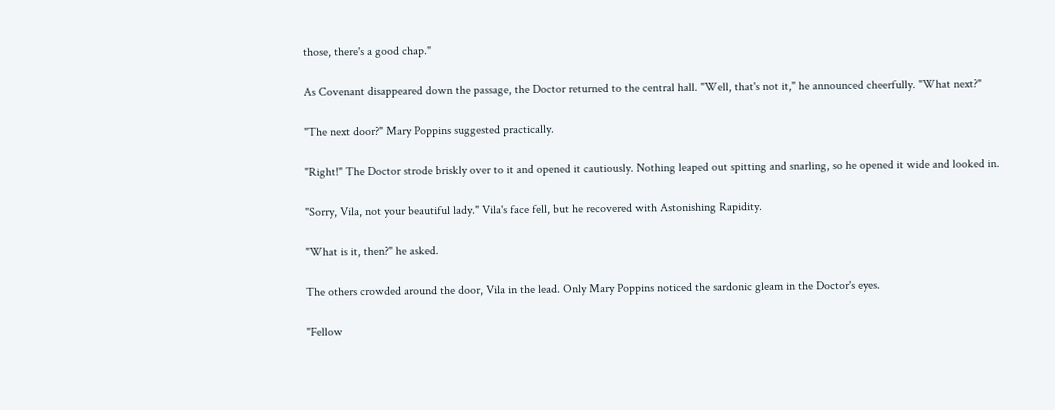those, there's a good chap."

As Covenant disappeared down the passage, the Doctor returned to the central hall. "Well, that's not it," he announced cheerfully. "What next?"

"The next door?" Mary Poppins suggested practically.

"Right!" The Doctor strode briskly over to it and opened it cautiously. Nothing leaped out spitting and snarling, so he opened it wide and looked in.

"Sorry, Vila, not your beautiful lady." Vila's face fell, but he recovered with Astonishing Rapidity.

"What is it, then?" he asked.

The others crowded around the door, Vila in the lead. Only Mary Poppins noticed the sardonic gleam in the Doctor's eyes.

"Fellow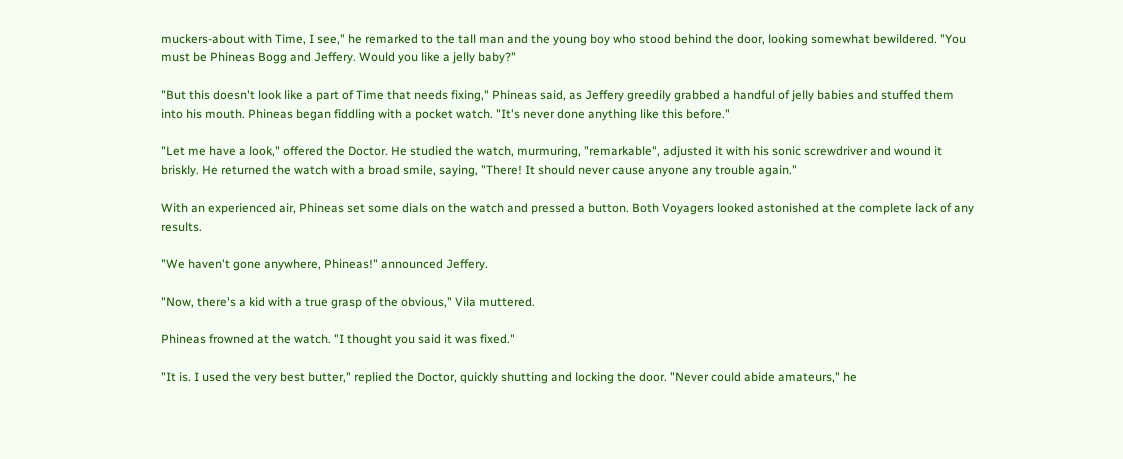muckers-about with Time, I see," he remarked to the tall man and the young boy who stood behind the door, looking somewhat bewildered. "You must be Phineas Bogg and Jeffery. Would you like a jelly baby?"

"But this doesn't look like a part of Time that needs fixing," Phineas said, as Jeffery greedily grabbed a handful of jelly babies and stuffed them into his mouth. Phineas began fiddling with a pocket watch. "It's never done anything like this before."

"Let me have a look," offered the Doctor. He studied the watch, murmuring, "remarkable", adjusted it with his sonic screwdriver and wound it briskly. He returned the watch with a broad smile, saying, "There! It should never cause anyone any trouble again."

With an experienced air, Phineas set some dials on the watch and pressed a button. Both Voyagers looked astonished at the complete lack of any results.

"We haven't gone anywhere, Phineas!" announced Jeffery.

"Now, there's a kid with a true grasp of the obvious," Vila muttered.

Phineas frowned at the watch. "I thought you said it was fixed."

"It is. I used the very best butter," replied the Doctor, quickly shutting and locking the door. "Never could abide amateurs," he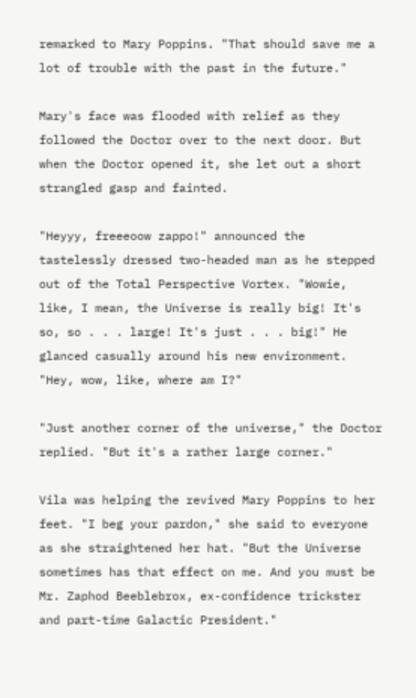remarked to Mary Poppins. "That should save me a lot of trouble with the past in the future."

Mary's face was flooded with relief as they followed the Doctor over to the next door. But when the Doctor opened it, she let out a short strangled gasp and fainted.

"Heyyy, freeeoow zappo!" announced the tastelessly dressed two-headed man as he stepped out of the Total Perspective Vortex. "Wowie, like, I mean, the Universe is really big! It's so, so . . . large! It's just . . . big!" He glanced casually around his new environment. "Hey, wow, like, where am I?"

"Just another corner of the universe," the Doctor replied. "But it's a rather large corner."

Vila was helping the revived Mary Poppins to her feet. "I beg your pardon," she said to everyone as she straightened her hat. "But the Universe sometimes has that effect on me. And you must be Mr. Zaphod Beeblebrox, ex-confidence trickster and part-time Galactic President."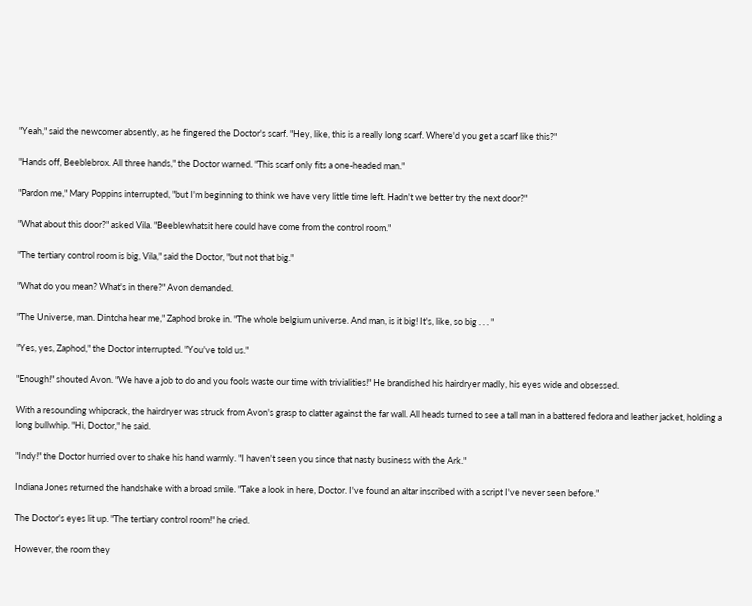"Yeah," said the newcomer absently, as he fingered the Doctor's scarf. "Hey, like, this is a really long scarf. Where'd you get a scarf like this?"

"Hands off, Beeblebrox. All three hands," the Doctor warned. "This scarf only fits a one-headed man."

"Pardon me," Mary Poppins interrupted, "but I'm beginning to think we have very little time left. Hadn't we better try the next door?"

"What about this door?" asked Vila. "Beeblewhatsit here could have come from the control room."

"The tertiary control room is big, Vila," said the Doctor, "but not that big."

"What do you mean? What's in there?" Avon demanded.

"The Universe, man. Dintcha hear me," Zaphod broke in. "The whole belgium universe. And man, is it big! It's, like, so big . . . "

"Yes, yes, Zaphod," the Doctor interrupted. "You've told us."

"Enough!" shouted Avon. "We have a job to do and you fools waste our time with trivialities!" He brandished his hairdryer madly, his eyes wide and obsessed.

With a resounding whipcrack, the hairdryer was struck from Avon's grasp to clatter against the far wall. All heads turned to see a tall man in a battered fedora and leather jacket, holding a long bullwhip. "Hi, Doctor," he said.

"Indy!" the Doctor hurried over to shake his hand warmly. "I haven't seen you since that nasty business with the Ark."

Indiana Jones returned the handshake with a broad smile. "Take a look in here, Doctor. I've found an altar inscribed with a script I've never seen before."

The Doctor's eyes lit up. "The tertiary control room!" he cried.

However, the room they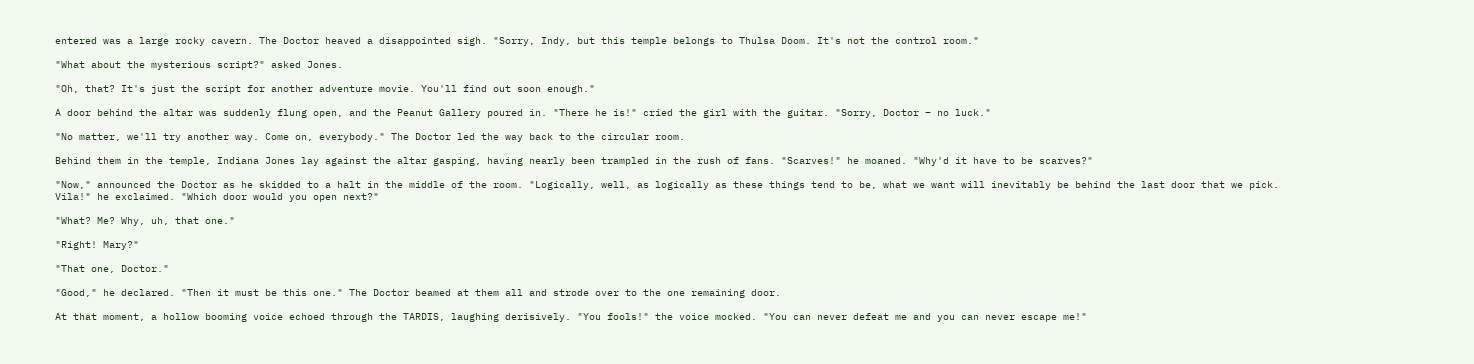entered was a large rocky cavern. The Doctor heaved a disappointed sigh. "Sorry, Indy, but this temple belongs to Thulsa Doom. It's not the control room."

"What about the mysterious script?" asked Jones.

"Oh, that? It's just the script for another adventure movie. You'll find out soon enough."

A door behind the altar was suddenly flung open, and the Peanut Gallery poured in. "There he is!" cried the girl with the guitar. "Sorry, Doctor – no luck."

"No matter, we'll try another way. Come on, everybody." The Doctor led the way back to the circular room.

Behind them in the temple, Indiana Jones lay against the altar gasping, having nearly been trampled in the rush of fans. "Scarves!" he moaned. "Why'd it have to be scarves?"

"Now," announced the Doctor as he skidded to a halt in the middle of the room. "Logically, well, as logically as these things tend to be, what we want will inevitably be behind the last door that we pick. Vila!" he exclaimed. "Which door would you open next?"

"What? Me? Why, uh, that one."

"Right! Mary?"

"That one, Doctor."

"Good," he declared. "Then it must be this one." The Doctor beamed at them all and strode over to the one remaining door.

At that moment, a hollow booming voice echoed through the TARDIS, laughing derisively. "You fools!" the voice mocked. "You can never defeat me and you can never escape me!"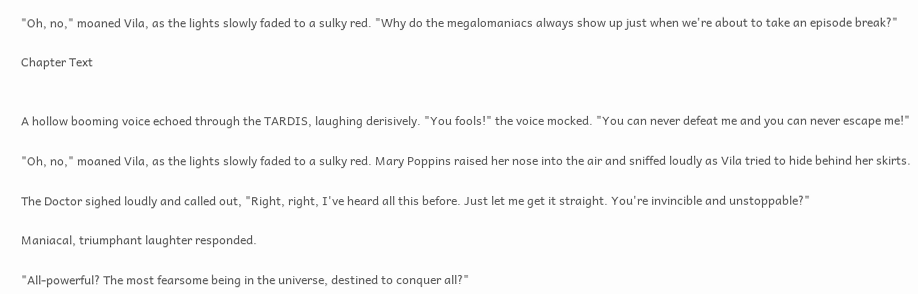"Oh, no," moaned Vila, as the lights slowly faded to a sulky red. "Why do the megalomaniacs always show up just when we're about to take an episode break?"

Chapter Text


A hollow booming voice echoed through the TARDIS, laughing derisively. "You fools!" the voice mocked. "You can never defeat me and you can never escape me!"

"Oh, no," moaned Vila, as the lights slowly faded to a sulky red. Mary Poppins raised her nose into the air and sniffed loudly as Vila tried to hide behind her skirts.

The Doctor sighed loudly and called out, "Right, right, I've heard all this before. Just let me get it straight. You're invincible and unstoppable?"

Maniacal, triumphant laughter responded.

"All-powerful? The most fearsome being in the universe, destined to conquer all?"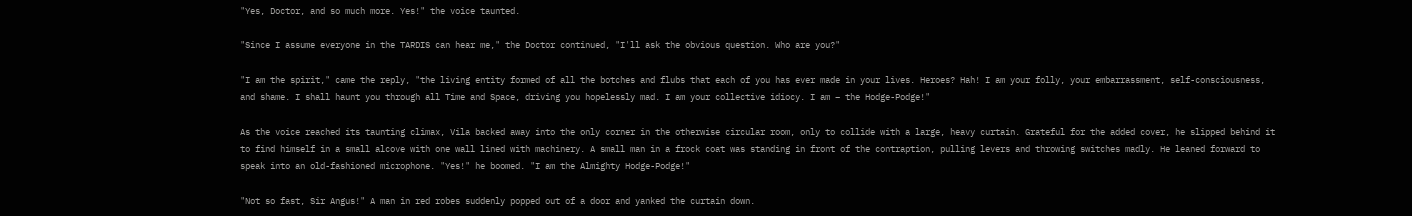"Yes, Doctor, and so much more. Yes!" the voice taunted.

"Since I assume everyone in the TARDIS can hear me," the Doctor continued, "I'll ask the obvious question. Who are you?"

"I am the spirit," came the reply, "the living entity formed of all the botches and flubs that each of you has ever made in your lives. Heroes? Hah! I am your folly, your embarrassment, self-consciousness, and shame. I shall haunt you through all Time and Space, driving you hopelessly mad. I am your collective idiocy. I am – the Hodge-Podge!"

As the voice reached its taunting climax, Vila backed away into the only corner in the otherwise circular room, only to collide with a large, heavy curtain. Grateful for the added cover, he slipped behind it to find himself in a small alcove with one wall lined with machinery. A small man in a frock coat was standing in front of the contraption, pulling levers and throwing switches madly. He leaned forward to speak into an old-fashioned microphone. "Yes!" he boomed. "I am the Almighty Hodge-Podge!"

"Not so fast, Sir Angus!" A man in red robes suddenly popped out of a door and yanked the curtain down.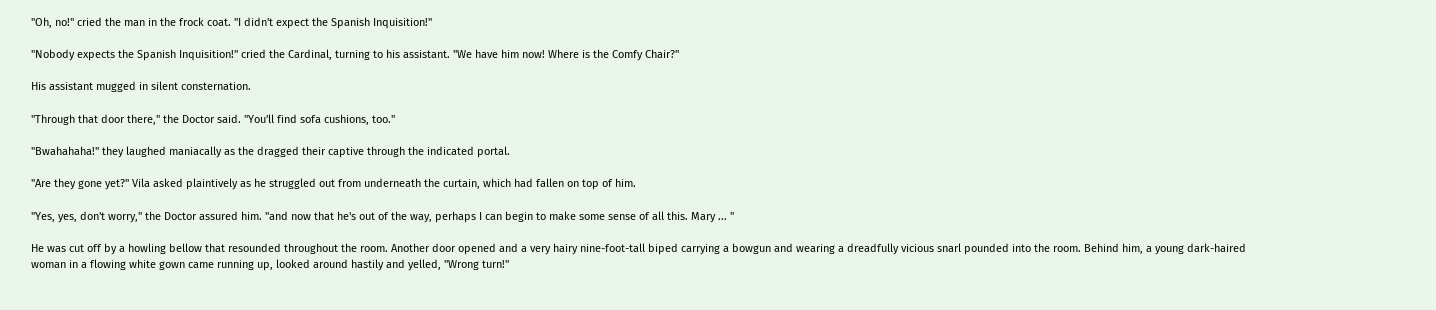"Oh, no!" cried the man in the frock coat. "I didn't expect the Spanish Inquisition!"

"Nobody expects the Spanish Inquisition!" cried the Cardinal, turning to his assistant. "We have him now! Where is the Comfy Chair?"

His assistant mugged in silent consternation.

"Through that door there," the Doctor said. "You'll find sofa cushions, too."

"Bwahahaha!" they laughed maniacally as the dragged their captive through the indicated portal.

"Are they gone yet?" Vila asked plaintively as he struggled out from underneath the curtain, which had fallen on top of him.

"Yes, yes, don't worry," the Doctor assured him. "and now that he's out of the way, perhaps I can begin to make some sense of all this. Mary ... "

He was cut off by a howling bellow that resounded throughout the room. Another door opened and a very hairy nine-foot-tall biped carrying a bowgun and wearing a dreadfully vicious snarl pounded into the room. Behind him, a young dark-haired woman in a flowing white gown came running up, looked around hastily and yelled, "Wrong turn!"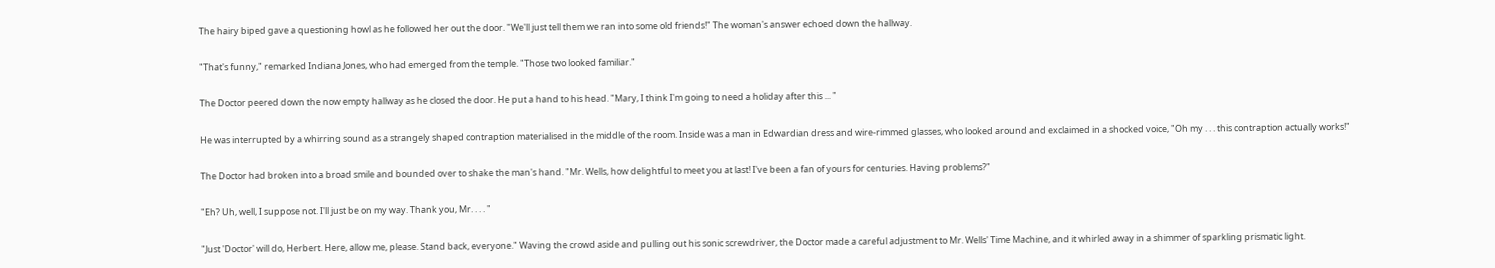The hairy biped gave a questioning howl as he followed her out the door. "We'll just tell them we ran into some old friends!" The woman's answer echoed down the hallway.

"That's funny," remarked Indiana Jones, who had emerged from the temple. "Those two looked familiar."

The Doctor peered down the now empty hallway as he closed the door. He put a hand to his head. "Mary, I think I'm going to need a holiday after this ... "

He was interrupted by a whirring sound as a strangely shaped contraption materialised in the middle of the room. Inside was a man in Edwardian dress and wire-rimmed glasses, who looked around and exclaimed in a shocked voice, "Oh my . . . this contraption actually works!"

The Doctor had broken into a broad smile and bounded over to shake the man's hand. "Mr. Wells, how delightful to meet you at last! I've been a fan of yours for centuries. Having problems?"

"Eh? Uh, well, I suppose not. I'll just be on my way. Thank you, Mr. . . . "

"Just 'Doctor' will do, Herbert. Here, allow me, please. Stand back, everyone." Waving the crowd aside and pulling out his sonic screwdriver, the Doctor made a careful adjustment to Mr. Wells' Time Machine, and it whirled away in a shimmer of sparkling prismatic light.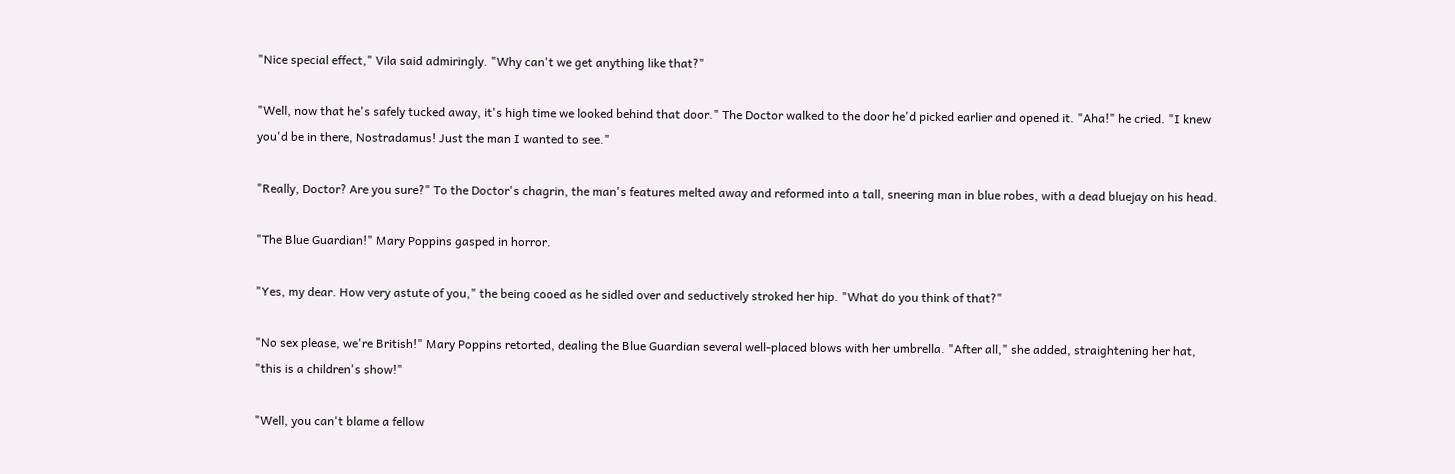"Nice special effect," Vila said admiringly. "Why can't we get anything like that?"

"Well, now that he's safely tucked away, it's high time we looked behind that door." The Doctor walked to the door he'd picked earlier and opened it. "Aha!" he cried. "I knew you'd be in there, Nostradamus! Just the man I wanted to see."

"Really, Doctor? Are you sure?" To the Doctor's chagrin, the man's features melted away and reformed into a tall, sneering man in blue robes, with a dead bluejay on his head.

"The Blue Guardian!" Mary Poppins gasped in horror.

"Yes, my dear. How very astute of you," the being cooed as he sidled over and seductively stroked her hip. "What do you think of that?"

"No sex please, we're British!" Mary Poppins retorted, dealing the Blue Guardian several well-placed blows with her umbrella. "After all," she added, straightening her hat, "this is a children's show!"

"Well, you can't blame a fellow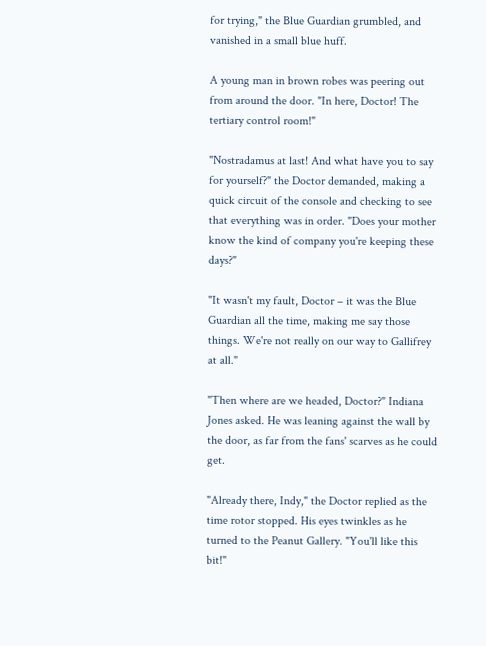for trying," the Blue Guardian grumbled, and vanished in a small blue huff.

A young man in brown robes was peering out from around the door. "In here, Doctor! The tertiary control room!"

"Nostradamus at last! And what have you to say for yourself?" the Doctor demanded, making a quick circuit of the console and checking to see that everything was in order. "Does your mother know the kind of company you're keeping these days?"

"It wasn't my fault, Doctor – it was the Blue Guardian all the time, making me say those things. We're not really on our way to Gallifrey at all."

"Then where are we headed, Doctor?" Indiana Jones asked. He was leaning against the wall by the door, as far from the fans' scarves as he could get.

"Already there, Indy," the Doctor replied as the time rotor stopped. His eyes twinkles as he turned to the Peanut Gallery. "You'll like this bit!"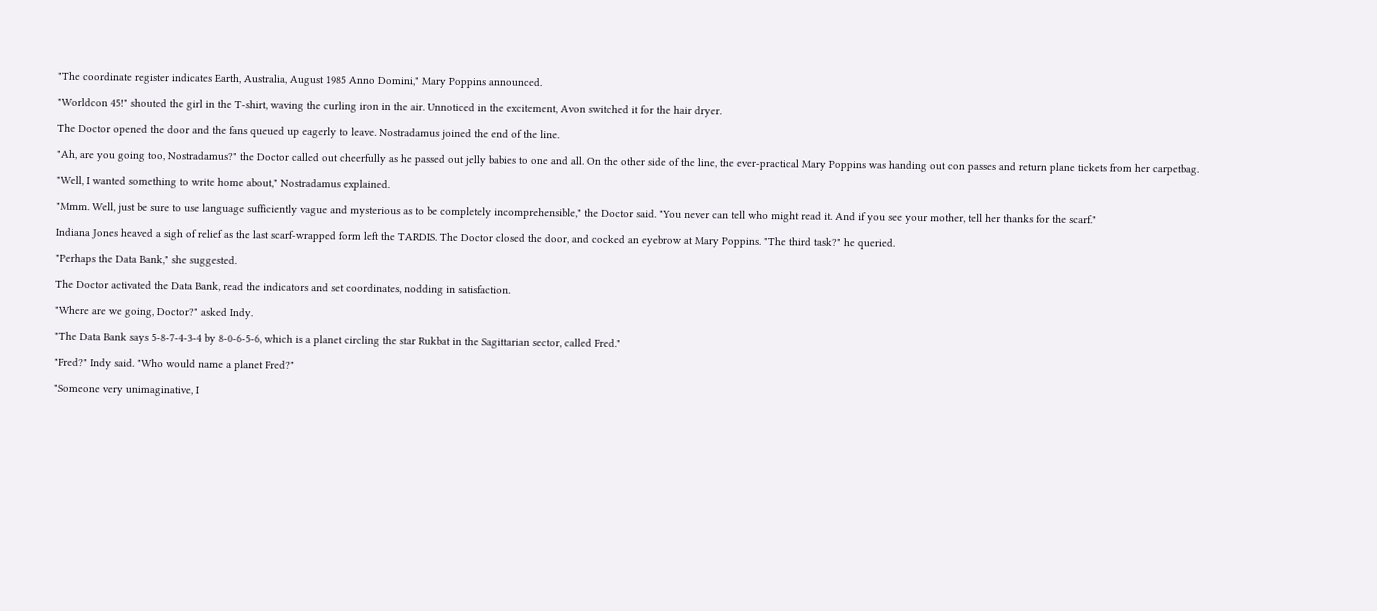"The coordinate register indicates Earth, Australia, August 1985 Anno Domini," Mary Poppins announced.

"Worldcon 45!" shouted the girl in the T-shirt, waving the curling iron in the air. Unnoticed in the excitement, Avon switched it for the hair dryer.

The Doctor opened the door and the fans queued up eagerly to leave. Nostradamus joined the end of the line.

"Ah, are you going too, Nostradamus?" the Doctor called out cheerfully as he passed out jelly babies to one and all. On the other side of the line, the ever-practical Mary Poppins was handing out con passes and return plane tickets from her carpetbag.

"Well, I wanted something to write home about," Nostradamus explained.

"Mmm. Well, just be sure to use language sufficiently vague and mysterious as to be completely incomprehensible," the Doctor said. "You never can tell who might read it. And if you see your mother, tell her thanks for the scarf."

Indiana Jones heaved a sigh of relief as the last scarf-wrapped form left the TARDIS. The Doctor closed the door, and cocked an eyebrow at Mary Poppins. "The third task?" he queried.

"Perhaps the Data Bank," she suggested.

The Doctor activated the Data Bank, read the indicators and set coordinates, nodding in satisfaction.

"Where are we going, Doctor?" asked Indy.

"The Data Bank says 5-8-7-4-3-4 by 8-0-6-5-6, which is a planet circling the star Rukbat in the Sagittarian sector, called Fred."

"Fred?" Indy said. "Who would name a planet Fred?"

"Someone very unimaginative, I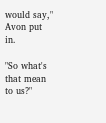would say," Avon put in.

"So what's that mean to us?"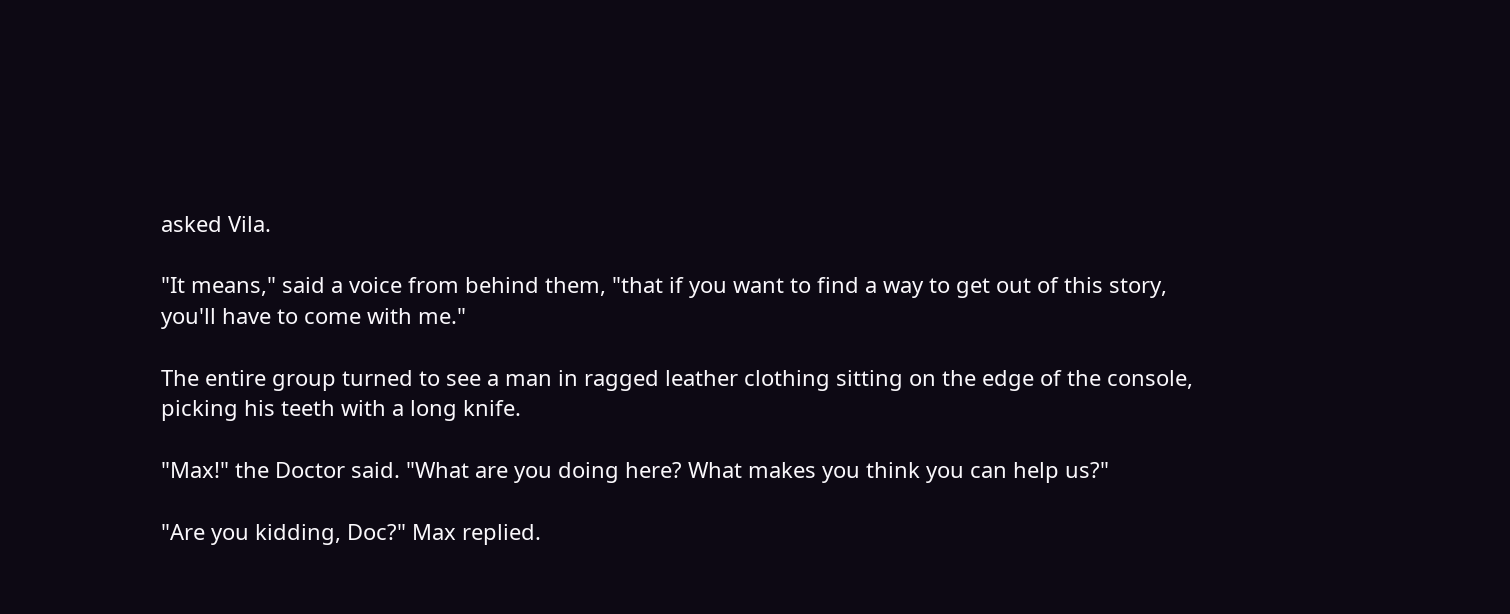asked Vila.

"It means," said a voice from behind them, "that if you want to find a way to get out of this story, you'll have to come with me."

The entire group turned to see a man in ragged leather clothing sitting on the edge of the console, picking his teeth with a long knife.

"Max!" the Doctor said. "What are you doing here? What makes you think you can help us?"

"Are you kidding, Doc?" Max replied.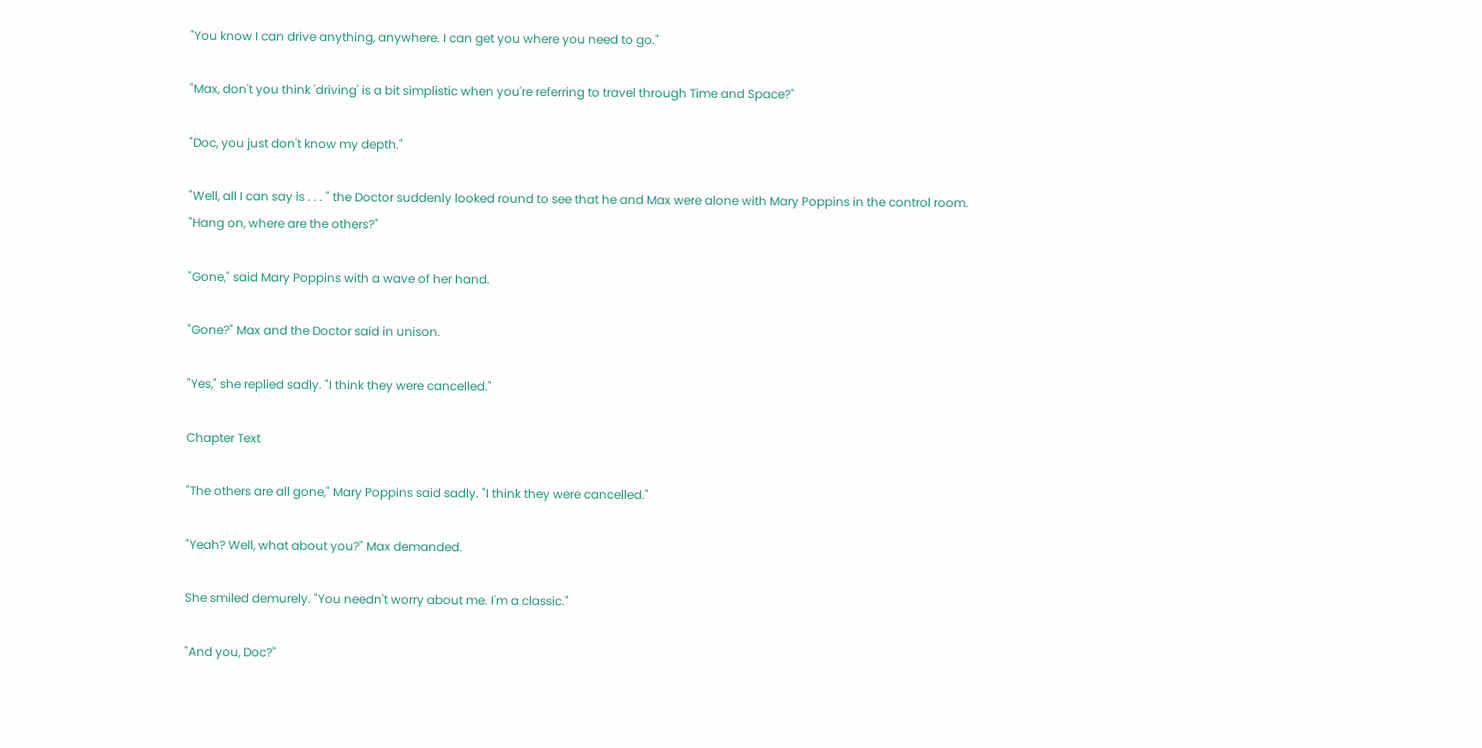"You know I can drive anything, anywhere. I can get you where you need to go."

"Max, don't you think 'driving' is a bit simplistic when you're referring to travel through Time and Space?"

"Doc, you just don't know my depth."

"Well, all I can say is . . . " the Doctor suddenly looked round to see that he and Max were alone with Mary Poppins in the control room. "Hang on, where are the others?"

"Gone," said Mary Poppins with a wave of her hand.

"Gone?" Max and the Doctor said in unison.

"Yes," she replied sadly. "I think they were cancelled."

Chapter Text

"The others are all gone," Mary Poppins said sadly. "I think they were cancelled."

"Yeah? Well, what about you?" Max demanded.

She smiled demurely. "You needn't worry about me. I'm a classic."

"And you, Doc?"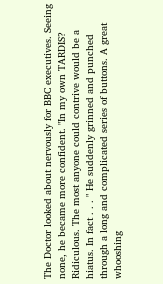The Doctor looked about nervously for BBC executives. Seeing none, he became more confident. "In my own TARDIS? Ridiculous. The most anyone could contrive would be a hiatus. In fact . . . " He suddenly grinned and punched through a long and complicated series of buttons. A great whooshing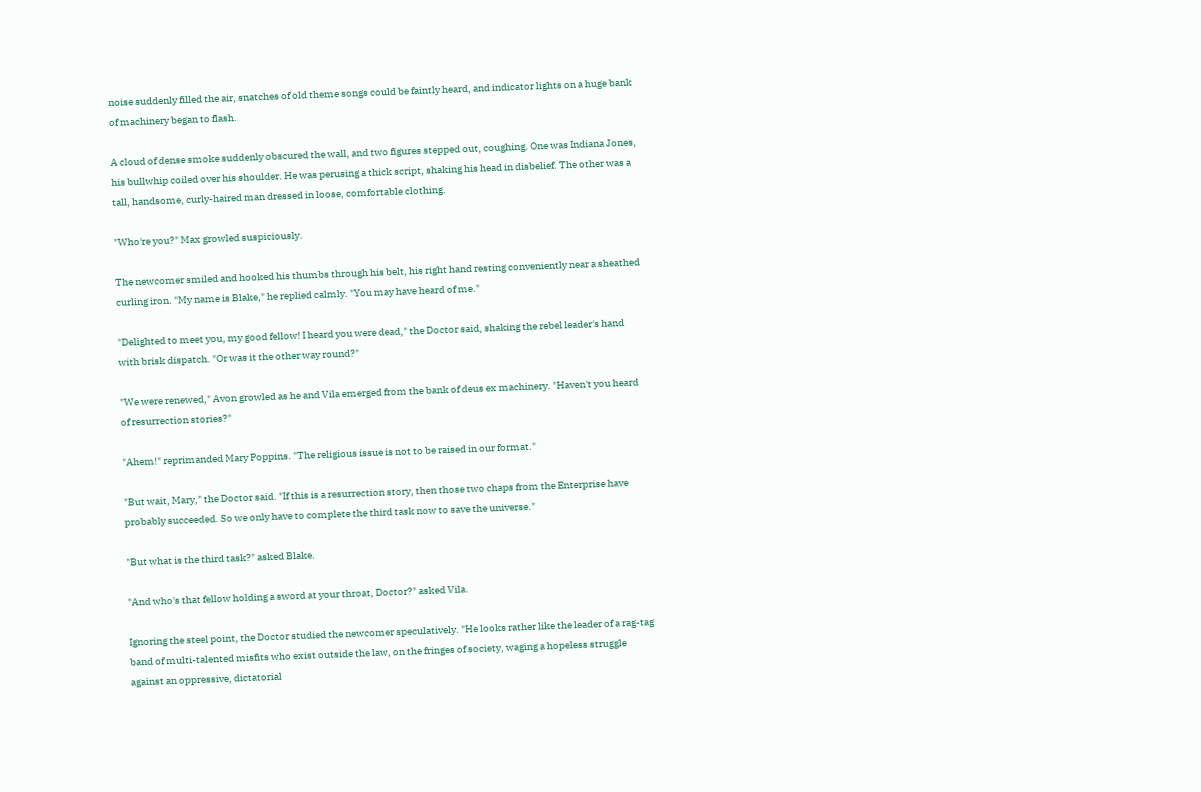noise suddenly filled the air, snatches of old theme songs could be faintly heard, and indicator lights on a huge bank of machinery began to flash.

A cloud of dense smoke suddenly obscured the wall, and two figures stepped out, coughing. One was Indiana Jones, his bullwhip coiled over his shoulder. He was perusing a thick script, shaking his head in disbelief. The other was a tall, handsome, curly-haired man dressed in loose, comfortable clothing.

"Who're you?" Max growled suspiciously.

The newcomer smiled and hooked his thumbs through his belt, his right hand resting conveniently near a sheathed curling iron. "My name is Blake," he replied calmly. "You may have heard of me."

"Delighted to meet you, my good fellow! I heard you were dead," the Doctor said, shaking the rebel leader's hand with brisk dispatch. "Or was it the other way round?"

"We were renewed," Avon growled as he and Vila emerged from the bank of deus ex machinery. "Haven't you heard of resurrection stories?"

"Ahem!" reprimanded Mary Poppins. "The religious issue is not to be raised in our format."

"But wait, Mary," the Doctor said. "If this is a resurrection story, then those two chaps from the Enterprise have probably succeeded. So we only have to complete the third task now to save the universe."

"But what is the third task?" asked Blake.

"And who's that fellow holding a sword at your throat, Doctor?" asked Vila.

Ignoring the steel point, the Doctor studied the newcomer speculatively. "He looks rather like the leader of a rag-tag band of multi-talented misfits who exist outside the law, on the fringes of society, waging a hopeless struggle against an oppressive, dictatorial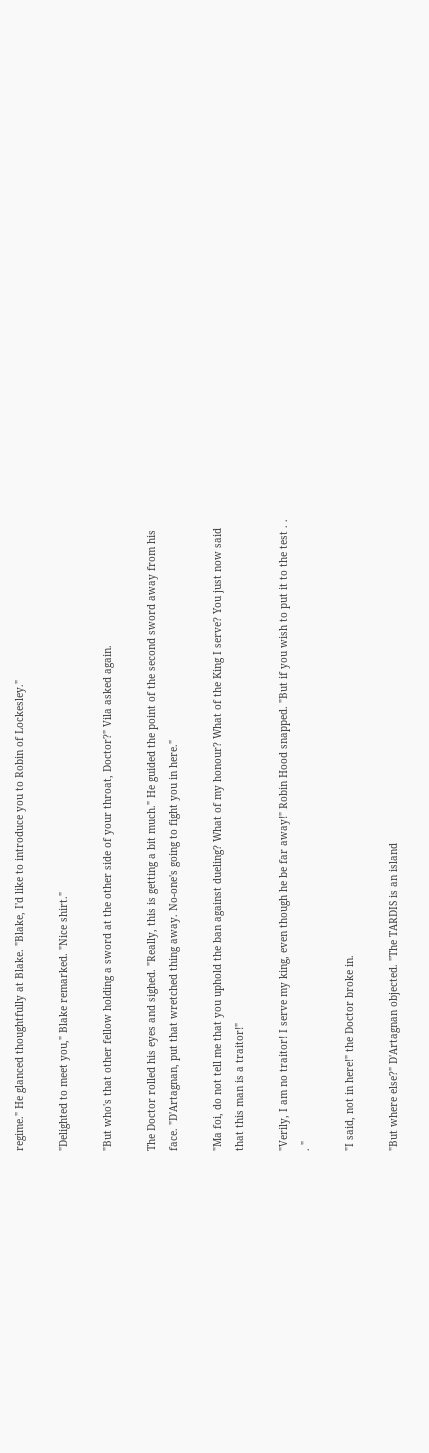regime." He glanced thoughtfully at Blake. "Blake, I'd like to introduce you to Robin of Lockesley."

"Delighted to meet you," Blake remarked. "Nice shirt."

"But who's that other fellow holding a sword at the other side of your throat, Doctor?" Vila asked again.

The Doctor rolled his eyes and sighed. "Really, this is getting a bit much." He guided the point of the second sword away from his face. "D'Artagnan, put that wretched thing away. No-one's going to fight you in here."

"Ma foi, do not tell me that you uphold the ban against dueling? What of my honour? What of the King I serve? You just now said that this man is a traitor!"

"Verily, I am no traitor! I serve my king, even though he be far away!" Robin Hood snapped. "But if you wish to put it to the test . . . "

"I said, not in here!" the Doctor broke in.

"But where else?" D'Artagnan objected. "The TARDIS is an island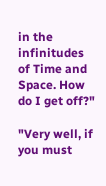in the infinitudes of Time and Space. How do I get off?"

"Very well, if you must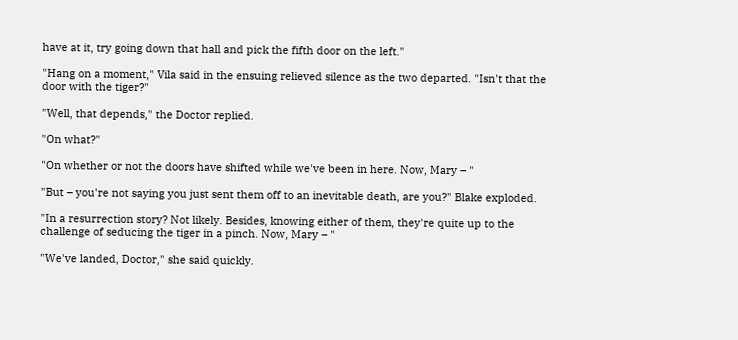have at it, try going down that hall and pick the fifth door on the left."

"Hang on a moment," Vila said in the ensuing relieved silence as the two departed. "Isn't that the door with the tiger?"

"Well, that depends," the Doctor replied.

"On what?"

"On whether or not the doors have shifted while we've been in here. Now, Mary – "

"But – you're not saying you just sent them off to an inevitable death, are you?" Blake exploded.

"In a resurrection story? Not likely. Besides, knowing either of them, they're quite up to the challenge of seducing the tiger in a pinch. Now, Mary – "

"We've landed, Doctor," she said quickly.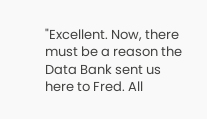"Excellent. Now, there must be a reason the Data Bank sent us here to Fred. All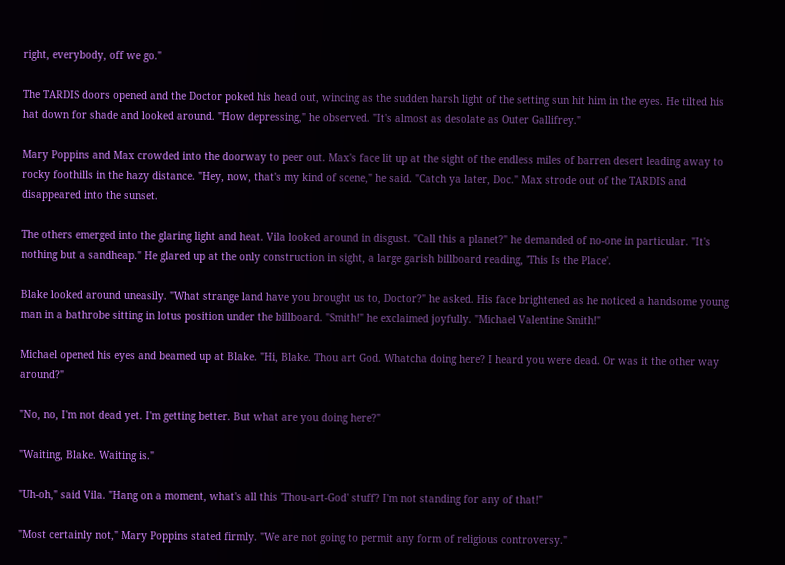right, everybody, off we go."

The TARDIS doors opened and the Doctor poked his head out, wincing as the sudden harsh light of the setting sun hit him in the eyes. He tilted his hat down for shade and looked around. "How depressing," he observed. "It's almost as desolate as Outer Gallifrey."

Mary Poppins and Max crowded into the doorway to peer out. Max's face lit up at the sight of the endless miles of barren desert leading away to rocky foothills in the hazy distance. "Hey, now, that's my kind of scene," he said. "Catch ya later, Doc." Max strode out of the TARDIS and disappeared into the sunset.

The others emerged into the glaring light and heat. Vila looked around in disgust. "Call this a planet?" he demanded of no-one in particular. "It's nothing but a sandheap." He glared up at the only construction in sight, a large garish billboard reading, 'This Is the Place'.

Blake looked around uneasily. "What strange land have you brought us to, Doctor?" he asked. His face brightened as he noticed a handsome young man in a bathrobe sitting in lotus position under the billboard. "Smith!" he exclaimed joyfully. "Michael Valentine Smith!"

Michael opened his eyes and beamed up at Blake. "Hi, Blake. Thou art God. Whatcha doing here? I heard you were dead. Or was it the other way around?"

"No, no, I'm not dead yet. I'm getting better. But what are you doing here?"

"Waiting, Blake. Waiting is."

"Uh-oh," said Vila. "Hang on a moment, what's all this 'Thou-art-God' stuff? I'm not standing for any of that!"

"Most certainly not," Mary Poppins stated firmly. "We are not going to permit any form of religious controversy."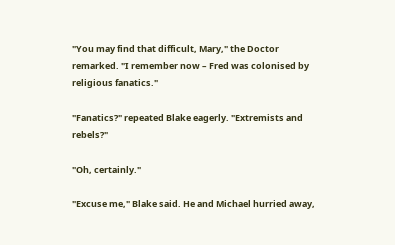"You may find that difficult, Mary," the Doctor remarked. "I remember now – Fred was colonised by religious fanatics."

"Fanatics?" repeated Blake eagerly. "Extremists and rebels?"

"Oh, certainly."

"Excuse me," Blake said. He and Michael hurried away,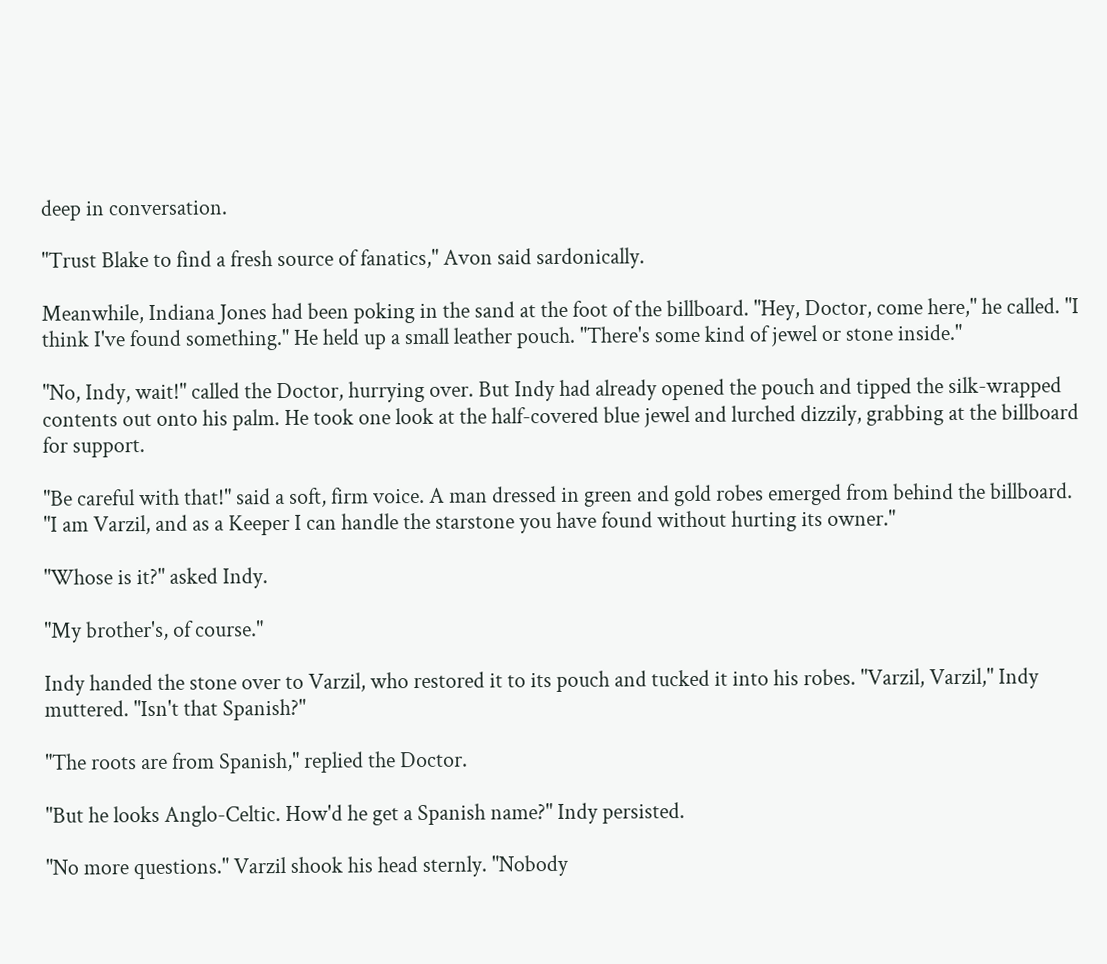deep in conversation.

"Trust Blake to find a fresh source of fanatics," Avon said sardonically.

Meanwhile, Indiana Jones had been poking in the sand at the foot of the billboard. "Hey, Doctor, come here," he called. "I think I've found something." He held up a small leather pouch. "There's some kind of jewel or stone inside."

"No, Indy, wait!" called the Doctor, hurrying over. But Indy had already opened the pouch and tipped the silk-wrapped contents out onto his palm. He took one look at the half-covered blue jewel and lurched dizzily, grabbing at the billboard for support.

"Be careful with that!" said a soft, firm voice. A man dressed in green and gold robes emerged from behind the billboard. "I am Varzil, and as a Keeper I can handle the starstone you have found without hurting its owner."

"Whose is it?" asked Indy.

"My brother's, of course."

Indy handed the stone over to Varzil, who restored it to its pouch and tucked it into his robes. "Varzil, Varzil," Indy muttered. "Isn't that Spanish?"

"The roots are from Spanish," replied the Doctor.

"But he looks Anglo-Celtic. How'd he get a Spanish name?" Indy persisted.

"No more questions." Varzil shook his head sternly. "Nobody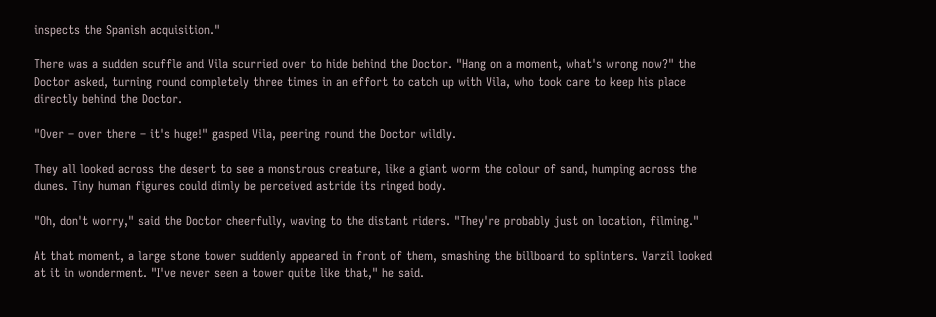inspects the Spanish acquisition."

There was a sudden scuffle and Vila scurried over to hide behind the Doctor. "Hang on a moment, what's wrong now?" the Doctor asked, turning round completely three times in an effort to catch up with Vila, who took care to keep his place directly behind the Doctor.

"Over – over there – it's huge!" gasped Vila, peering round the Doctor wildly.

They all looked across the desert to see a monstrous creature, like a giant worm the colour of sand, humping across the dunes. Tiny human figures could dimly be perceived astride its ringed body.

"Oh, don't worry," said the Doctor cheerfully, waving to the distant riders. "They're probably just on location, filming."

At that moment, a large stone tower suddenly appeared in front of them, smashing the billboard to splinters. Varzil looked at it in wonderment. "I've never seen a tower quite like that," he said.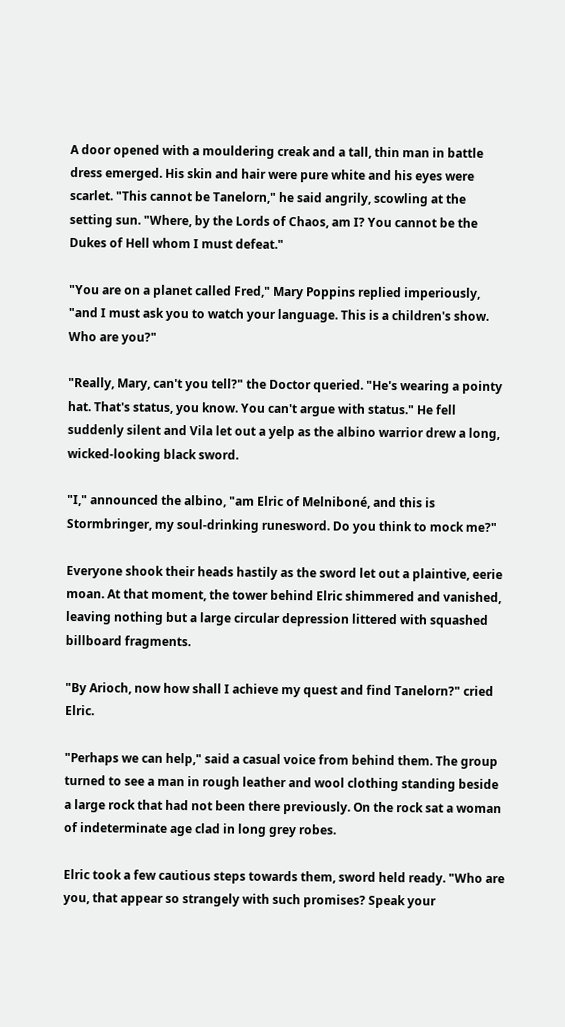A door opened with a mouldering creak and a tall, thin man in battle dress emerged. His skin and hair were pure white and his eyes were scarlet. "This cannot be Tanelorn," he said angrily, scowling at the setting sun. "Where, by the Lords of Chaos, am I? You cannot be the Dukes of Hell whom I must defeat."

"You are on a planet called Fred," Mary Poppins replied imperiously, "and I must ask you to watch your language. This is a children's show. Who are you?"

"Really, Mary, can't you tell?" the Doctor queried. "He's wearing a pointy hat. That's status, you know. You can't argue with status." He fell suddenly silent and Vila let out a yelp as the albino warrior drew a long, wicked-looking black sword.

"I," announced the albino, "am Elric of Melniboné, and this is Stormbringer, my soul-drinking runesword. Do you think to mock me?"

Everyone shook their heads hastily as the sword let out a plaintive, eerie moan. At that moment, the tower behind Elric shimmered and vanished, leaving nothing but a large circular depression littered with squashed billboard fragments.

"By Arioch, now how shall I achieve my quest and find Tanelorn?" cried Elric.

"Perhaps we can help," said a casual voice from behind them. The group turned to see a man in rough leather and wool clothing standing beside a large rock that had not been there previously. On the rock sat a woman of indeterminate age clad in long grey robes.

Elric took a few cautious steps towards them, sword held ready. "Who are you, that appear so strangely with such promises? Speak your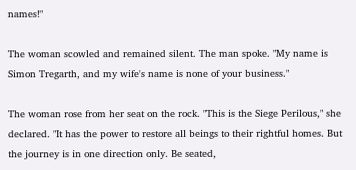names!"

The woman scowled and remained silent. The man spoke. "My name is Simon Tregarth, and my wife's name is none of your business."

The woman rose from her seat on the rock. "This is the Siege Perilous," she declared. "It has the power to restore all beings to their rightful homes. But the journey is in one direction only. Be seated,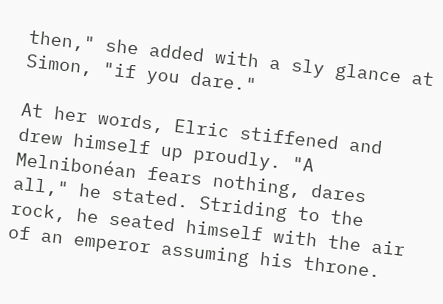then," she added with a sly glance at Simon, "if you dare."

At her words, Elric stiffened and drew himself up proudly. "A Melnibonéan fears nothing, dares all," he stated. Striding to the rock, he seated himself with the air of an emperor assuming his throne.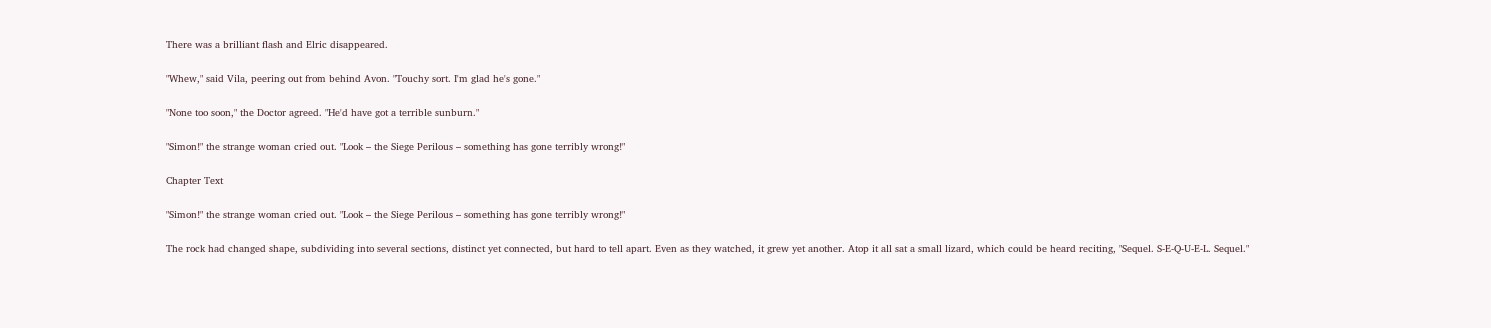There was a brilliant flash and Elric disappeared.

"Whew," said Vila, peering out from behind Avon. "Touchy sort. I'm glad he's gone."

"None too soon," the Doctor agreed. "He'd have got a terrible sunburn."

"Simon!" the strange woman cried out. "Look – the Siege Perilous – something has gone terribly wrong!"

Chapter Text

"Simon!" the strange woman cried out. "Look – the Siege Perilous – something has gone terribly wrong!"

The rock had changed shape, subdividing into several sections, distinct yet connected, but hard to tell apart. Even as they watched, it grew yet another. Atop it all sat a small lizard, which could be heard reciting, "Sequel. S-E-Q-U-E-L. Sequel."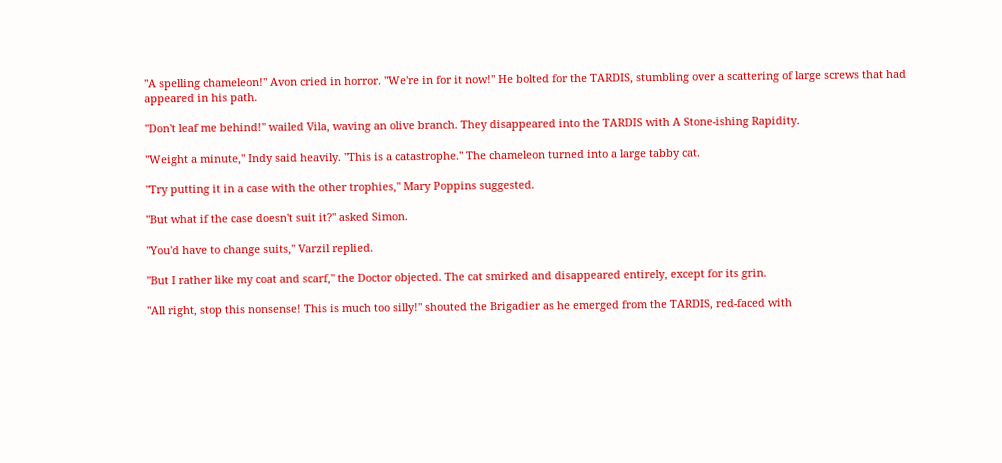"A spelling chameleon!" Avon cried in horror. "We're in for it now!" He bolted for the TARDIS, stumbling over a scattering of large screws that had appeared in his path.

"Don't leaf me behind!" wailed Vila, waving an olive branch. They disappeared into the TARDIS with A Stone-ishing Rapidity.

"Weight a minute," Indy said heavily. "This is a catastrophe." The chameleon turned into a large tabby cat.

"Try putting it in a case with the other trophies," Mary Poppins suggested.

"But what if the case doesn't suit it?" asked Simon.

"You'd have to change suits," Varzil replied.

"But I rather like my coat and scarf," the Doctor objected. The cat smirked and disappeared entirely, except for its grin.

"All right, stop this nonsense! This is much too silly!" shouted the Brigadier as he emerged from the TARDIS, red-faced with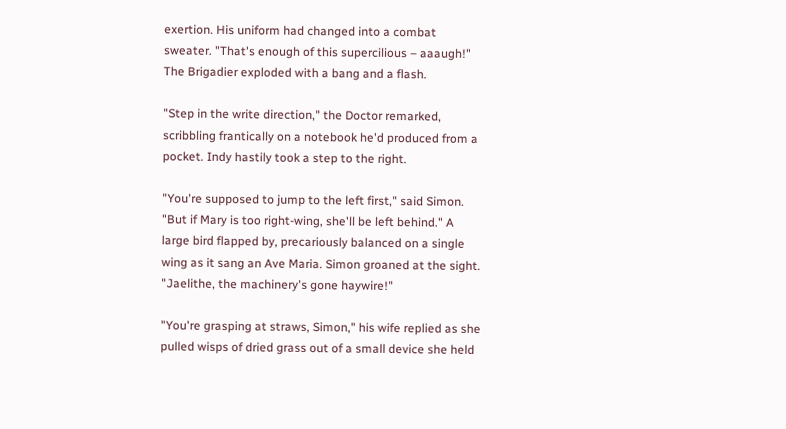exertion. His uniform had changed into a combat sweater. "That's enough of this supercilious – aaaugh!" The Brigadier exploded with a bang and a flash.

"Step in the write direction," the Doctor remarked, scribbling frantically on a notebook he'd produced from a pocket. Indy hastily took a step to the right.

"You're supposed to jump to the left first," said Simon. "But if Mary is too right-wing, she'll be left behind." A large bird flapped by, precariously balanced on a single wing as it sang an Ave Maria. Simon groaned at the sight. "Jaelithe, the machinery's gone haywire!"

"You're grasping at straws, Simon," his wife replied as she pulled wisps of dried grass out of a small device she held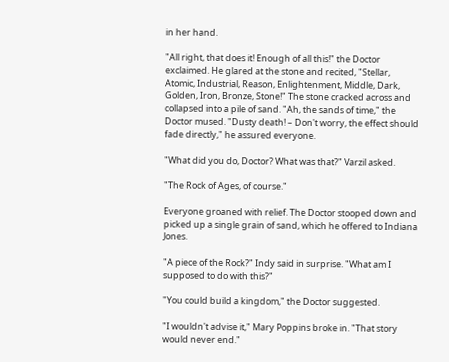in her hand.

"All right, that does it! Enough of all this!" the Doctor exclaimed. He glared at the stone and recited, "Stellar, Atomic, Industrial, Reason, Enlightenment, Middle, Dark, Golden, Iron, Bronze, Stone!" The stone cracked across and collapsed into a pile of sand. "Ah, the sands of time," the Doctor mused. "Dusty death! – Don't worry, the effect should fade directly," he assured everyone.

"What did you do, Doctor? What was that?" Varzil asked.

"The Rock of Ages, of course."

Everyone groaned with relief. The Doctor stooped down and picked up a single grain of sand, which he offered to Indiana Jones.

"A piece of the Rock?" Indy said in surprise. "What am I supposed to do with this?"

"You could build a kingdom," the Doctor suggested.

"I wouldn't advise it," Mary Poppins broke in. "That story would never end."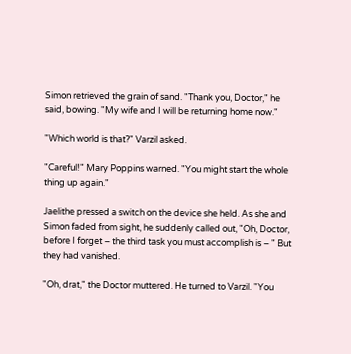Simon retrieved the grain of sand. "Thank you, Doctor," he said, bowing. "My wife and I will be returning home now."

"Which world is that?" Varzil asked.

"Careful!" Mary Poppins warned. "You might start the whole thing up again."

Jaelithe pressed a switch on the device she held. As she and Simon faded from sight, he suddenly called out, "Oh, Doctor, before I forget – the third task you must accomplish is – " But they had vanished.

"Oh, drat," the Doctor muttered. He turned to Varzil. "You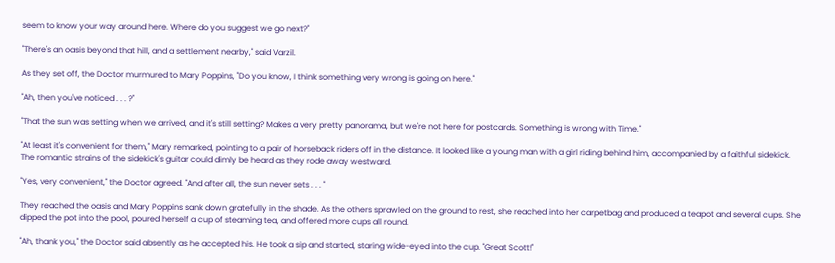seem to know your way around here. Where do you suggest we go next?"

"There's an oasis beyond that hill, and a settlement nearby," said Varzil.

As they set off, the Doctor murmured to Mary Poppins, "Do you know, I think something very wrong is going on here."

"Ah, then you've noticed . . . ?"

"That the sun was setting when we arrived, and it's still setting? Makes a very pretty panorama, but we're not here for postcards. Something is wrong with Time."

"At least it's convenient for them," Mary remarked, pointing to a pair of horseback riders off in the distance. It looked like a young man with a girl riding behind him, accompanied by a faithful sidekick. The romantic strains of the sidekick's guitar could dimly be heard as they rode away westward.

"Yes, very convenient," the Doctor agreed. "And after all, the sun never sets . . . "

They reached the oasis and Mary Poppins sank down gratefully in the shade. As the others sprawled on the ground to rest, she reached into her carpetbag and produced a teapot and several cups. She dipped the pot into the pool, poured herself a cup of steaming tea, and offered more cups all round.

"Ah, thank you," the Doctor said absently as he accepted his. He took a sip and started, staring wide-eyed into the cup. "Great Scott!"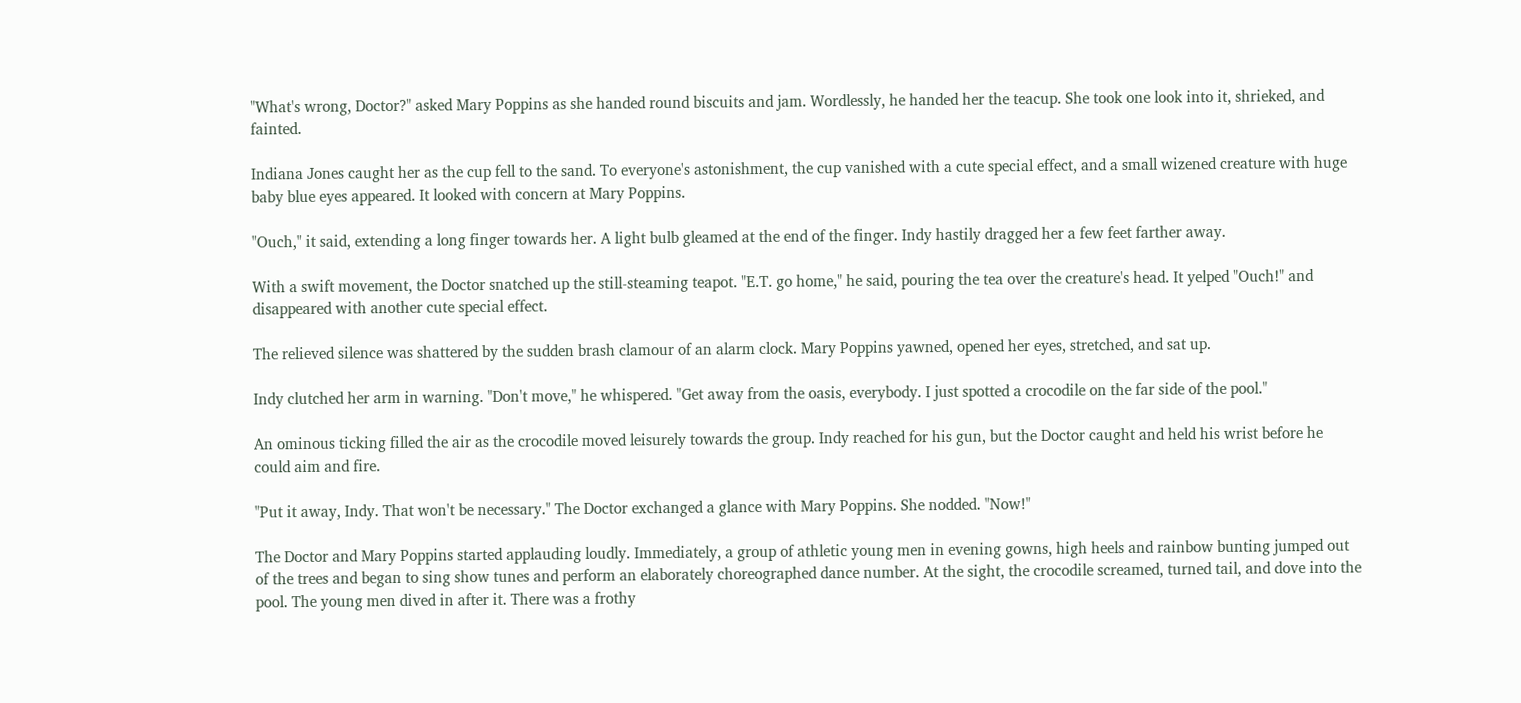"What's wrong, Doctor?" asked Mary Poppins as she handed round biscuits and jam. Wordlessly, he handed her the teacup. She took one look into it, shrieked, and fainted.

Indiana Jones caught her as the cup fell to the sand. To everyone's astonishment, the cup vanished with a cute special effect, and a small wizened creature with huge baby blue eyes appeared. It looked with concern at Mary Poppins.

"Ouch," it said, extending a long finger towards her. A light bulb gleamed at the end of the finger. Indy hastily dragged her a few feet farther away.

With a swift movement, the Doctor snatched up the still-steaming teapot. "E.T. go home," he said, pouring the tea over the creature's head. It yelped "Ouch!" and disappeared with another cute special effect.

The relieved silence was shattered by the sudden brash clamour of an alarm clock. Mary Poppins yawned, opened her eyes, stretched, and sat up.

Indy clutched her arm in warning. "Don't move," he whispered. "Get away from the oasis, everybody. I just spotted a crocodile on the far side of the pool."

An ominous ticking filled the air as the crocodile moved leisurely towards the group. Indy reached for his gun, but the Doctor caught and held his wrist before he could aim and fire.

"Put it away, Indy. That won't be necessary." The Doctor exchanged a glance with Mary Poppins. She nodded. "Now!"

The Doctor and Mary Poppins started applauding loudly. Immediately, a group of athletic young men in evening gowns, high heels and rainbow bunting jumped out of the trees and began to sing show tunes and perform an elaborately choreographed dance number. At the sight, the crocodile screamed, turned tail, and dove into the pool. The young men dived in after it. There was a frothy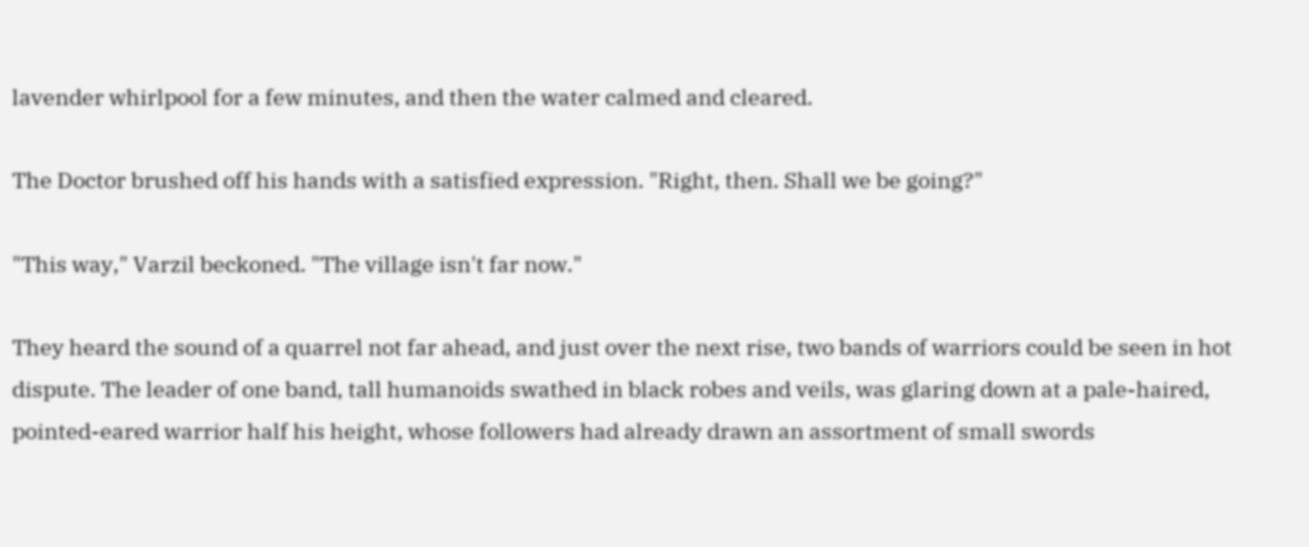lavender whirlpool for a few minutes, and then the water calmed and cleared.

The Doctor brushed off his hands with a satisfied expression. "Right, then. Shall we be going?"

"This way," Varzil beckoned. "The village isn't far now."

They heard the sound of a quarrel not far ahead, and just over the next rise, two bands of warriors could be seen in hot dispute. The leader of one band, tall humanoids swathed in black robes and veils, was glaring down at a pale-haired, pointed-eared warrior half his height, whose followers had already drawn an assortment of small swords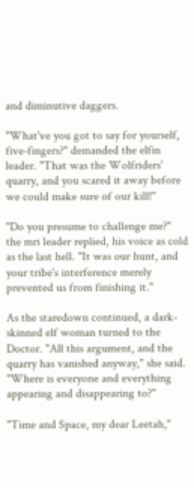and diminutive daggers.

"What've you got to say for yourself, five-fingers?" demanded the elfin leader. "That was the Wolfriders' quarry, and you scared it away before we could make sure of our kill!"

"Do you presume to challenge me?" the mri leader replied, his voice as cold as the last hell. "It was our hunt, and your tribe's interference merely prevented us from finishing it."

As the staredown continued, a dark-skinned elf woman turned to the Doctor. "All this argument, and the quarry has vanished anyway," she said. "Where is everyone and everything appearing and disappearing to?"

"Time and Space, my dear Leetah,"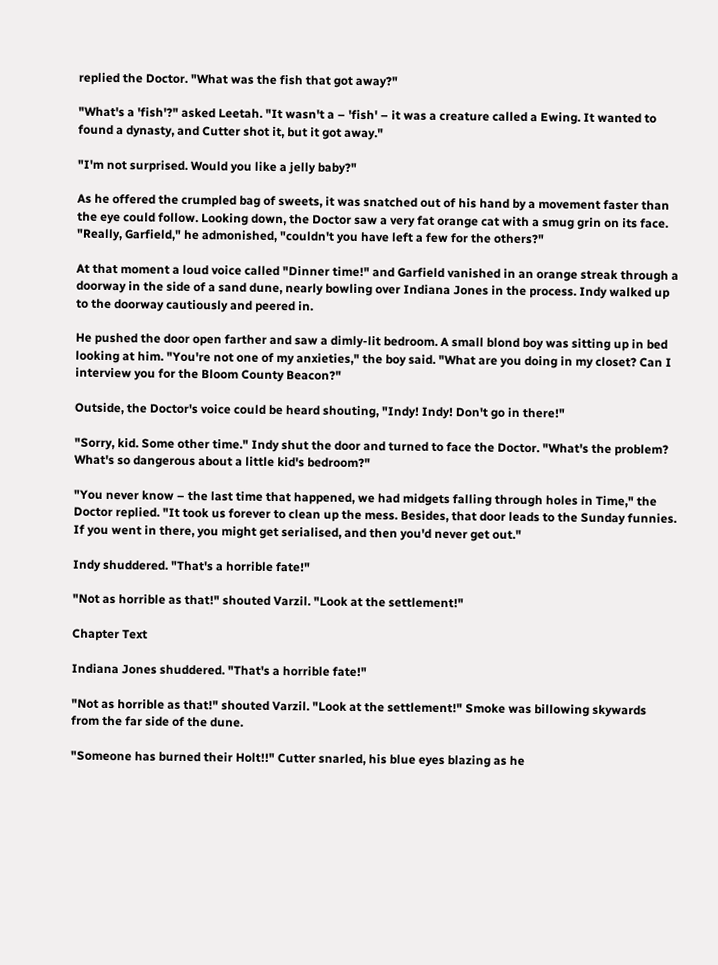replied the Doctor. "What was the fish that got away?"

"What's a 'fish'?" asked Leetah. "It wasn't a – 'fish' – it was a creature called a Ewing. It wanted to found a dynasty, and Cutter shot it, but it got away."

"I'm not surprised. Would you like a jelly baby?"

As he offered the crumpled bag of sweets, it was snatched out of his hand by a movement faster than the eye could follow. Looking down, the Doctor saw a very fat orange cat with a smug grin on its face. "Really, Garfield," he admonished, "couldn't you have left a few for the others?"

At that moment a loud voice called "Dinner time!" and Garfield vanished in an orange streak through a doorway in the side of a sand dune, nearly bowling over Indiana Jones in the process. Indy walked up to the doorway cautiously and peered in.

He pushed the door open farther and saw a dimly-lit bedroom. A small blond boy was sitting up in bed looking at him. "You're not one of my anxieties," the boy said. "What are you doing in my closet? Can I interview you for the Bloom County Beacon?"

Outside, the Doctor's voice could be heard shouting, "Indy! Indy! Don't go in there!"

"Sorry, kid. Some other time." Indy shut the door and turned to face the Doctor. "What's the problem? What's so dangerous about a little kid's bedroom?"

"You never know – the last time that happened, we had midgets falling through holes in Time," the Doctor replied. "It took us forever to clean up the mess. Besides, that door leads to the Sunday funnies. If you went in there, you might get serialised, and then you'd never get out."

Indy shuddered. "That's a horrible fate!"

"Not as horrible as that!" shouted Varzil. "Look at the settlement!"

Chapter Text

Indiana Jones shuddered. "That's a horrible fate!"

"Not as horrible as that!" shouted Varzil. "Look at the settlement!" Smoke was billowing skywards from the far side of the dune.

"Someone has burned their Holt!!" Cutter snarled, his blue eyes blazing as he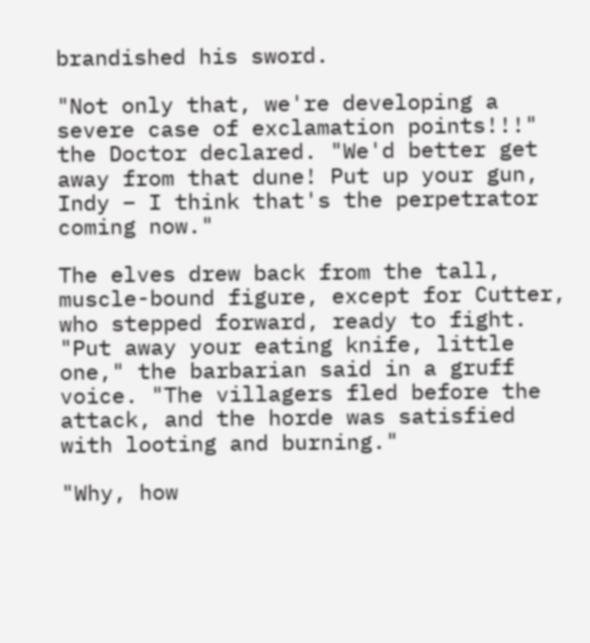brandished his sword.

"Not only that, we're developing a severe case of exclamation points!!!" the Doctor declared. "We'd better get away from that dune! Put up your gun, Indy – I think that's the perpetrator coming now."

The elves drew back from the tall, muscle-bound figure, except for Cutter, who stepped forward, ready to fight. "Put away your eating knife, little one," the barbarian said in a gruff voice. "The villagers fled before the attack, and the horde was satisfied with looting and burning."

"Why, how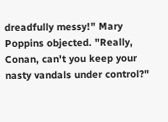dreadfully messy!" Mary Poppins objected. "Really, Conan, can't you keep your nasty vandals under control?"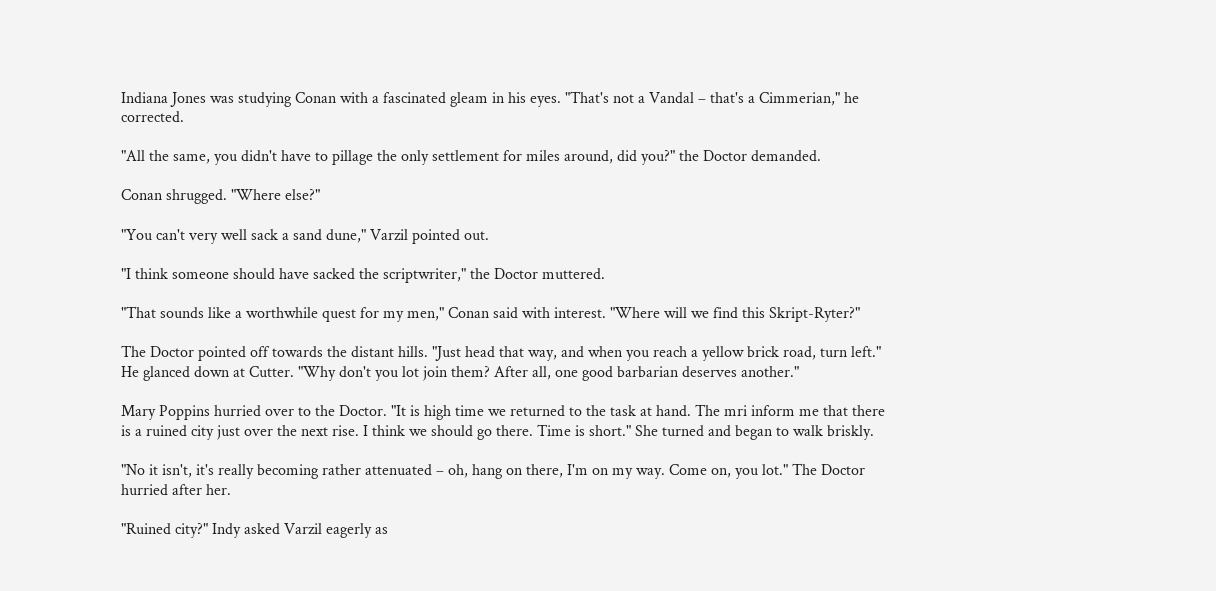Indiana Jones was studying Conan with a fascinated gleam in his eyes. "That's not a Vandal – that's a Cimmerian," he corrected.

"All the same, you didn't have to pillage the only settlement for miles around, did you?" the Doctor demanded.

Conan shrugged. "Where else?"

"You can't very well sack a sand dune," Varzil pointed out.

"I think someone should have sacked the scriptwriter," the Doctor muttered.

"That sounds like a worthwhile quest for my men," Conan said with interest. "Where will we find this Skript-Ryter?"

The Doctor pointed off towards the distant hills. "Just head that way, and when you reach a yellow brick road, turn left." He glanced down at Cutter. "Why don't you lot join them? After all, one good barbarian deserves another."

Mary Poppins hurried over to the Doctor. "It is high time we returned to the task at hand. The mri inform me that there is a ruined city just over the next rise. I think we should go there. Time is short." She turned and began to walk briskly.

"No it isn't, it's really becoming rather attenuated – oh, hang on there, I'm on my way. Come on, you lot." The Doctor hurried after her.

"Ruined city?" Indy asked Varzil eagerly as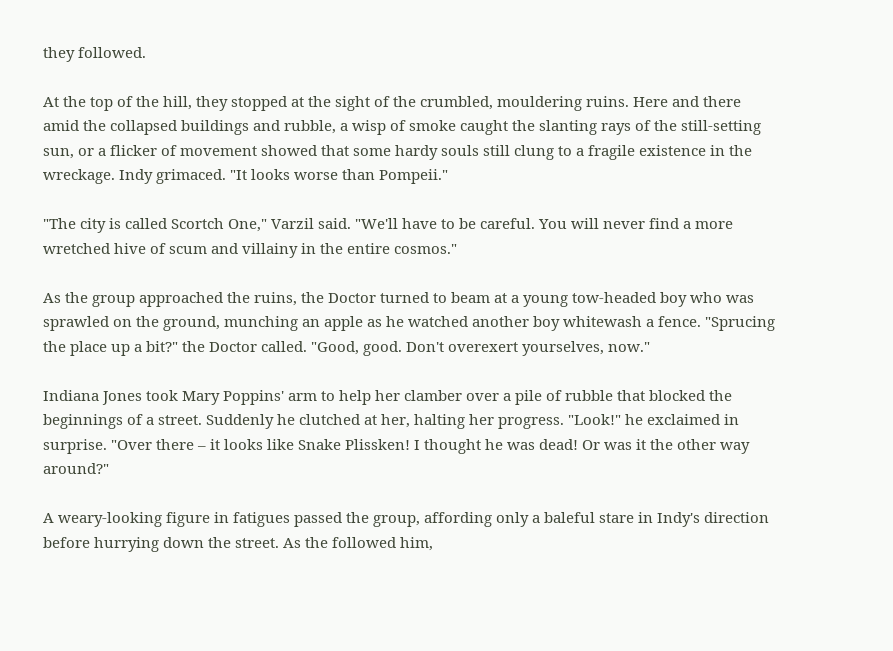they followed.

At the top of the hill, they stopped at the sight of the crumbled, mouldering ruins. Here and there amid the collapsed buildings and rubble, a wisp of smoke caught the slanting rays of the still-setting sun, or a flicker of movement showed that some hardy souls still clung to a fragile existence in the wreckage. Indy grimaced. "It looks worse than Pompeii."

"The city is called Scortch One," Varzil said. "We'll have to be careful. You will never find a more wretched hive of scum and villainy in the entire cosmos."

As the group approached the ruins, the Doctor turned to beam at a young tow-headed boy who was sprawled on the ground, munching an apple as he watched another boy whitewash a fence. "Sprucing the place up a bit?" the Doctor called. "Good, good. Don't overexert yourselves, now."

Indiana Jones took Mary Poppins' arm to help her clamber over a pile of rubble that blocked the beginnings of a street. Suddenly he clutched at her, halting her progress. "Look!" he exclaimed in surprise. "Over there – it looks like Snake Plissken! I thought he was dead! Or was it the other way around?"

A weary-looking figure in fatigues passed the group, affording only a baleful stare in Indy's direction before hurrying down the street. As the followed him,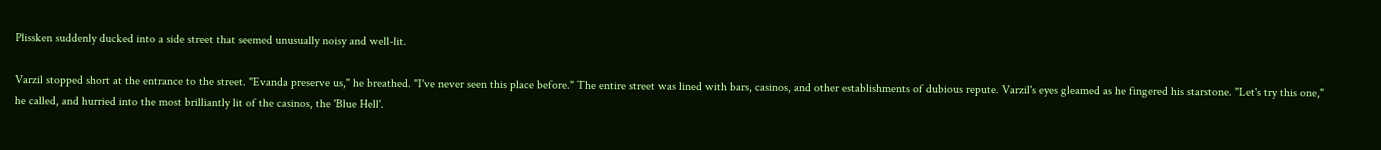Plissken suddenly ducked into a side street that seemed unusually noisy and well-lit.

Varzil stopped short at the entrance to the street. "Evanda preserve us," he breathed. "I've never seen this place before." The entire street was lined with bars, casinos, and other establishments of dubious repute. Varzil's eyes gleamed as he fingered his starstone. "Let's try this one," he called, and hurried into the most brilliantly lit of the casinos, the 'Blue Hell'.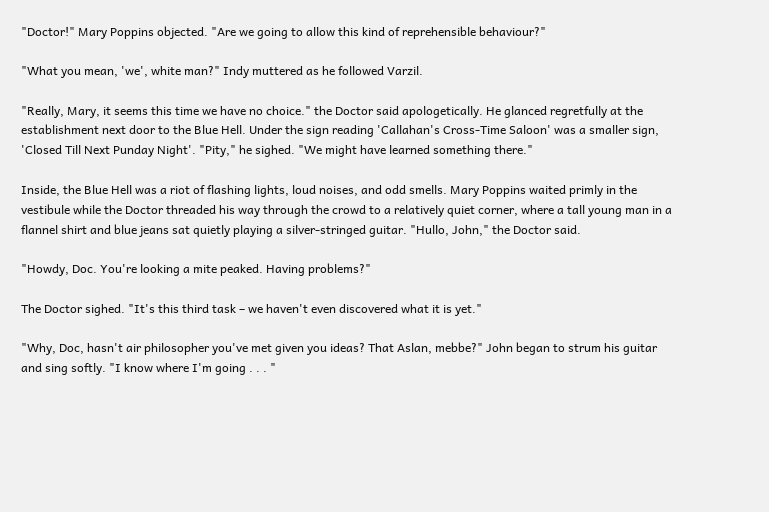"Doctor!" Mary Poppins objected. "Are we going to allow this kind of reprehensible behaviour?"

"What you mean, 'we', white man?" Indy muttered as he followed Varzil.

"Really, Mary, it seems this time we have no choice." the Doctor said apologetically. He glanced regretfully at the establishment next door to the Blue Hell. Under the sign reading 'Callahan's Cross-Time Saloon' was a smaller sign, 'Closed Till Next Punday Night'. "Pity," he sighed. "We might have learned something there."

Inside, the Blue Hell was a riot of flashing lights, loud noises, and odd smells. Mary Poppins waited primly in the vestibule while the Doctor threaded his way through the crowd to a relatively quiet corner, where a tall young man in a flannel shirt and blue jeans sat quietly playing a silver-stringed guitar. "Hullo, John," the Doctor said.

"Howdy, Doc. You're looking a mite peaked. Having problems?"

The Doctor sighed. "It's this third task – we haven't even discovered what it is yet."

"Why, Doc, hasn't air philosopher you've met given you ideas? That Aslan, mebbe?" John began to strum his guitar and sing softly. "I know where I'm going . . . "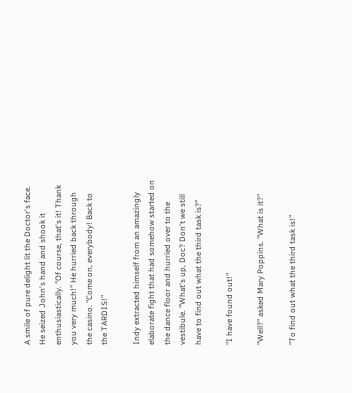A smile of pure delight lit the Doctor's face. He seized John's hand and shook it enthusiastically. "Of course, that's it! Thank you very much!" He hurried back through the casino. "Come on, everybody! Back to the TARDIS!"

Indy extracted himself from an amazingly elaborate fight that had somehow started on the dance floor and hurried over to the vestibule. "What's up, Doc? Don't we still have to find out what the third task is?"

"I have found out!"

"Well?" asked Mary Poppins. "What is it?"

"To find out what the third task is!"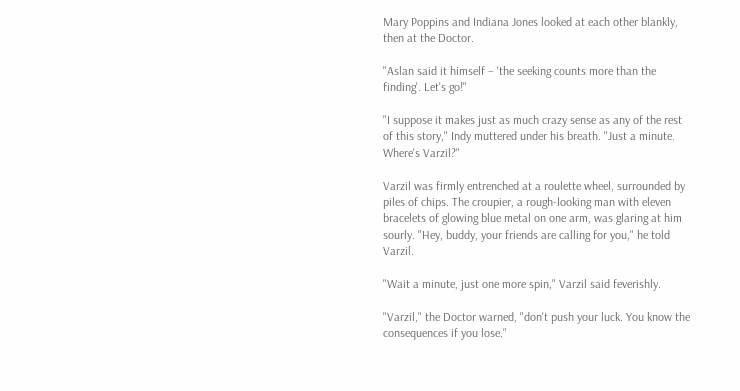Mary Poppins and Indiana Jones looked at each other blankly, then at the Doctor.

"Aslan said it himself – 'the seeking counts more than the finding'. Let's go!"

"I suppose it makes just as much crazy sense as any of the rest of this story," Indy muttered under his breath. "Just a minute. Where's Varzil?"

Varzil was firmly entrenched at a roulette wheel, surrounded by piles of chips. The croupier, a rough-looking man with eleven bracelets of glowing blue metal on one arm, was glaring at him sourly. "Hey, buddy, your friends are calling for you," he told Varzil.

"Wait a minute, just one more spin," Varzil said feverishly.

"Varzil," the Doctor warned, "don't push your luck. You know the consequences if you lose."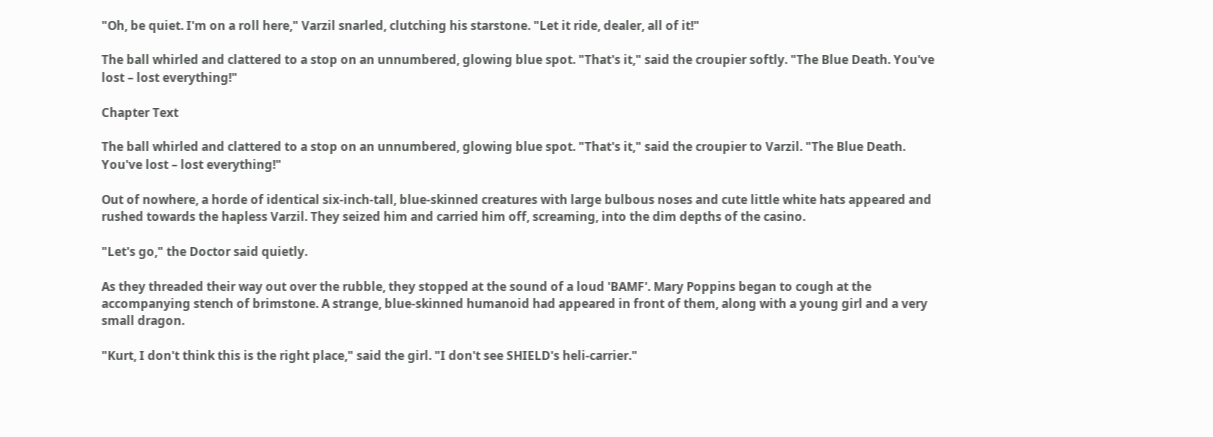"Oh, be quiet. I'm on a roll here," Varzil snarled, clutching his starstone. "Let it ride, dealer, all of it!"

The ball whirled and clattered to a stop on an unnumbered, glowing blue spot. "That's it," said the croupier softly. "The Blue Death. You've lost – lost everything!"

Chapter Text

The ball whirled and clattered to a stop on an unnumbered, glowing blue spot. "That's it," said the croupier to Varzil. "The Blue Death. You've lost – lost everything!"

Out of nowhere, a horde of identical six-inch-tall, blue-skinned creatures with large bulbous noses and cute little white hats appeared and rushed towards the hapless Varzil. They seized him and carried him off, screaming, into the dim depths of the casino.

"Let's go," the Doctor said quietly.

As they threaded their way out over the rubble, they stopped at the sound of a loud 'BAMF'. Mary Poppins began to cough at the accompanying stench of brimstone. A strange, blue-skinned humanoid had appeared in front of them, along with a young girl and a very small dragon.

"Kurt, I don't think this is the right place," said the girl. "I don't see SHIELD's heli-carrier."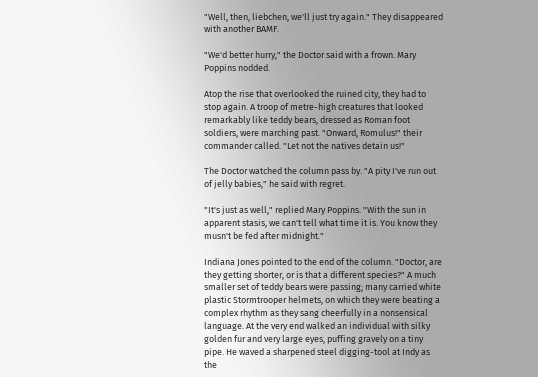"Well, then, liebchen, we'll just try again." They disappeared with another BAMF.

"We'd better hurry," the Doctor said with a frown. Mary Poppins nodded.

Atop the rise that overlooked the ruined city, they had to stop again. A troop of metre-high creatures that looked remarkably like teddy bears, dressed as Roman foot soldiers, were marching past. "Onward, Romulus!" their commander called. "Let not the natives detain us!"

The Doctor watched the column pass by. "A pity I've run out of jelly babies," he said with regret.

"It's just as well," replied Mary Poppins. "With the sun in apparent stasis, we can't tell what time it is. You know they musn't be fed after midnight."

Indiana Jones pointed to the end of the column. "Doctor, are they getting shorter, or is that a different species?" A much smaller set of teddy bears were passing; many carried white plastic Stormtrooper helmets, on which they were beating a complex rhythm as they sang cheerfully in a nonsensical language. At the very end walked an individual with silky golden fur and very large eyes, puffing gravely on a tiny pipe. He waved a sharpened steel digging-tool at Indy as the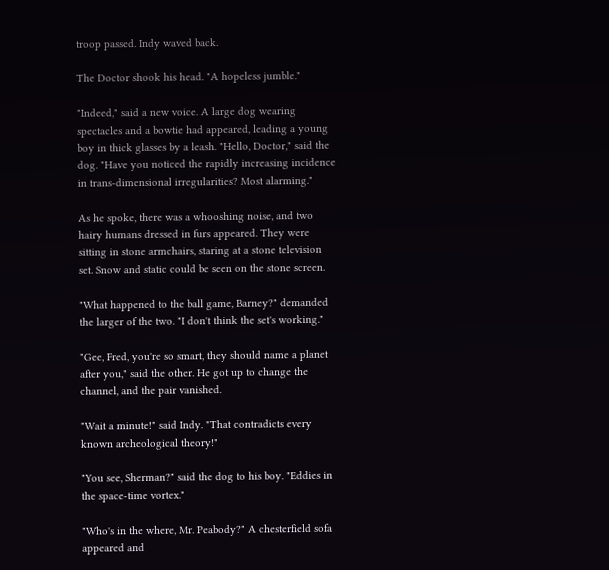troop passed. Indy waved back.

The Doctor shook his head. "A hopeless jumble."

"Indeed," said a new voice. A large dog wearing spectacles and a bowtie had appeared, leading a young boy in thick glasses by a leash. "Hello, Doctor," said the dog. "Have you noticed the rapidly increasing incidence in trans-dimensional irregularities? Most alarming."

As he spoke, there was a whooshing noise, and two hairy humans dressed in furs appeared. They were sitting in stone armchairs, staring at a stone television set. Snow and static could be seen on the stone screen.

"What happened to the ball game, Barney?" demanded the larger of the two. "I don't think the set's working."

"Gee, Fred, you're so smart, they should name a planet after you," said the other. He got up to change the channel, and the pair vanished.

"Wait a minute!" said Indy. "That contradicts every known archeological theory!"

"You see, Sherman?" said the dog to his boy. "Eddies in the space-time vortex."

"Who's in the where, Mr. Peabody?" A chesterfield sofa appeared and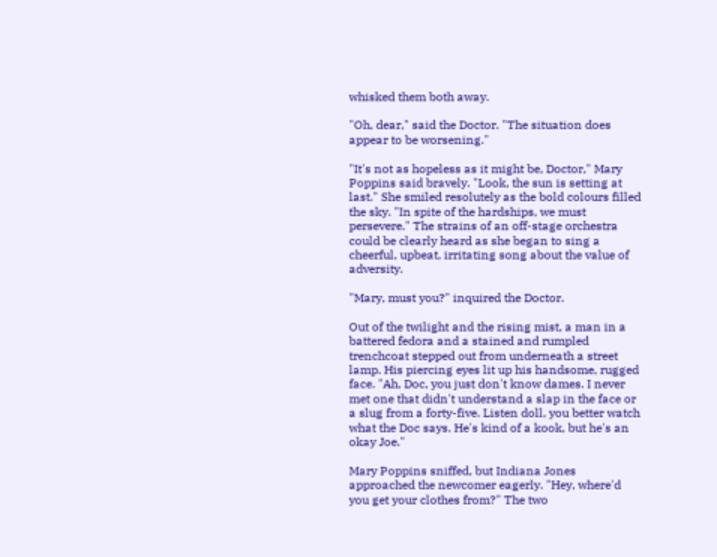whisked them both away.

"Oh, dear," said the Doctor. "The situation does appear to be worsening."

"It's not as hopeless as it might be, Doctor," Mary Poppins said bravely. "Look, the sun is setting at last." She smiled resolutely as the bold colours filled the sky. "In spite of the hardships, we must persevere." The strains of an off-stage orchestra could be clearly heard as she began to sing a cheerful, upbeat, irritating song about the value of adversity.

"Mary, must you?" inquired the Doctor.

Out of the twilight and the rising mist, a man in a battered fedora and a stained and rumpled trenchcoat stepped out from underneath a street lamp. His piercing eyes lit up his handsome, rugged face. "Ah, Doc, you just don't know dames. I never met one that didn't understand a slap in the face or a slug from a forty-five. Listen doll, you better watch what the Doc says. He's kind of a kook, but he's an okay Joe."

Mary Poppins sniffed, but Indiana Jones approached the newcomer eagerly. "Hey, where'd you get your clothes from?" The two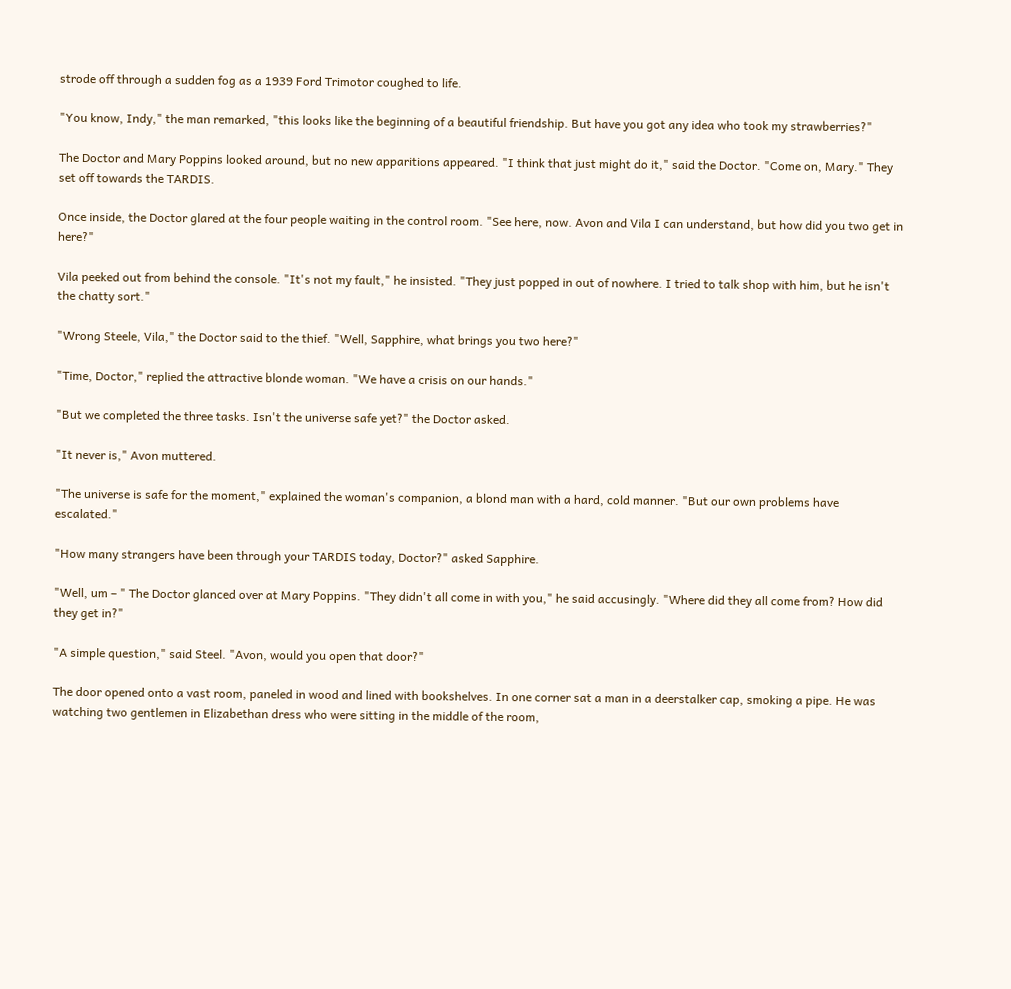strode off through a sudden fog as a 1939 Ford Trimotor coughed to life.

"You know, Indy," the man remarked, "this looks like the beginning of a beautiful friendship. But have you got any idea who took my strawberries?"

The Doctor and Mary Poppins looked around, but no new apparitions appeared. "I think that just might do it," said the Doctor. "Come on, Mary." They set off towards the TARDIS.

Once inside, the Doctor glared at the four people waiting in the control room. "See here, now. Avon and Vila I can understand, but how did you two get in here?"

Vila peeked out from behind the console. "It's not my fault," he insisted. "They just popped in out of nowhere. I tried to talk shop with him, but he isn't the chatty sort."

"Wrong Steele, Vila," the Doctor said to the thief. "Well, Sapphire, what brings you two here?"

"Time, Doctor," replied the attractive blonde woman. "We have a crisis on our hands."

"But we completed the three tasks. Isn't the universe safe yet?" the Doctor asked.

"It never is," Avon muttered.

"The universe is safe for the moment," explained the woman's companion, a blond man with a hard, cold manner. "But our own problems have escalated."

"How many strangers have been through your TARDIS today, Doctor?" asked Sapphire.

"Well, um – " The Doctor glanced over at Mary Poppins. "They didn't all come in with you," he said accusingly. "Where did they all come from? How did they get in?"

"A simple question," said Steel. "Avon, would you open that door?"

The door opened onto a vast room, paneled in wood and lined with bookshelves. In one corner sat a man in a deerstalker cap, smoking a pipe. He was watching two gentlemen in Elizabethan dress who were sitting in the middle of the room,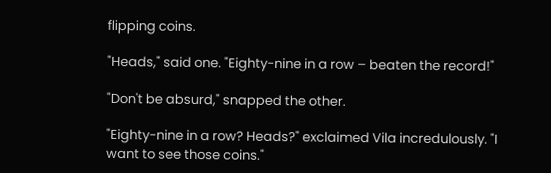flipping coins.

"Heads," said one. "Eighty-nine in a row – beaten the record!"

"Don't be absurd," snapped the other.

"Eighty-nine in a row? Heads?" exclaimed Vila incredulously. "I want to see those coins."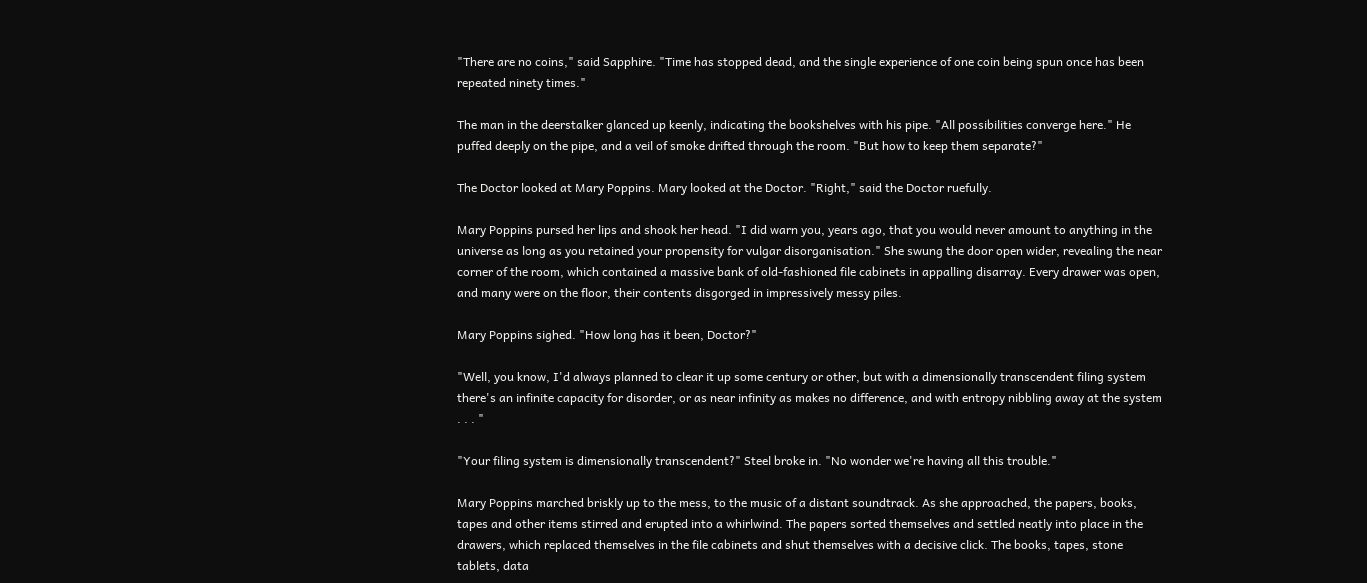"There are no coins," said Sapphire. "Time has stopped dead, and the single experience of one coin being spun once has been repeated ninety times."

The man in the deerstalker glanced up keenly, indicating the bookshelves with his pipe. "All possibilities converge here." He puffed deeply on the pipe, and a veil of smoke drifted through the room. "But how to keep them separate?"

The Doctor looked at Mary Poppins. Mary looked at the Doctor. "Right," said the Doctor ruefully.

Mary Poppins pursed her lips and shook her head. "I did warn you, years ago, that you would never amount to anything in the universe as long as you retained your propensity for vulgar disorganisation." She swung the door open wider, revealing the near corner of the room, which contained a massive bank of old-fashioned file cabinets in appalling disarray. Every drawer was open, and many were on the floor, their contents disgorged in impressively messy piles.

Mary Poppins sighed. "How long has it been, Doctor?"

"Well, you know, I'd always planned to clear it up some century or other, but with a dimensionally transcendent filing system there's an infinite capacity for disorder, or as near infinity as makes no difference, and with entropy nibbling away at the system . . . "

"Your filing system is dimensionally transcendent?" Steel broke in. "No wonder we're having all this trouble."

Mary Poppins marched briskly up to the mess, to the music of a distant soundtrack. As she approached, the papers, books, tapes and other items stirred and erupted into a whirlwind. The papers sorted themselves and settled neatly into place in the drawers, which replaced themselves in the file cabinets and shut themselves with a decisive click. The books, tapes, stone tablets, data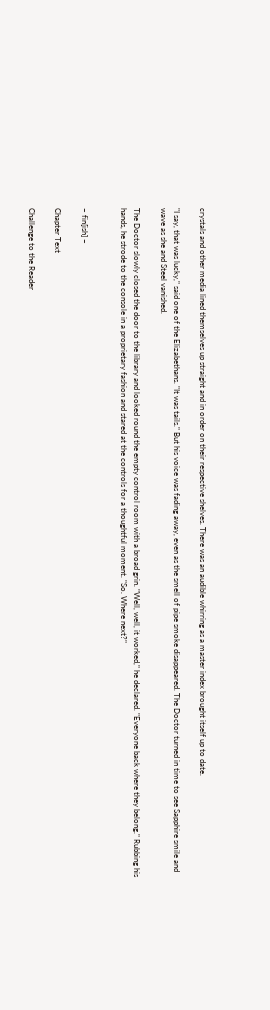crystals and other media lined themselves up straight and in order on their respective shelves. There was an audible whirring as a master index brought itself up to date.

"I say, that was lucky," said one of the Elizabethans. "It was tails." But his voice was fading away, even as the smell of pipe smoke disappeared. The Doctor turned in time to see Sapphire smile and wave as she and Steel vanished.

The Doctor slowly closed the door to the library and looked round the empty control room with a broad grin. "Well, well, it worked," he declared. "Everyone back where they belong." Rubbing his hands, he strode to the console in a proprietary fashion and stared at the controls for a thoughtful moment. "So. Where next?"


~ fin[ish] ~

Chapter Text

Challenge to the Reader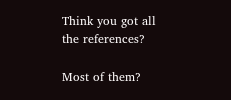Think you got all the references?

Most of them?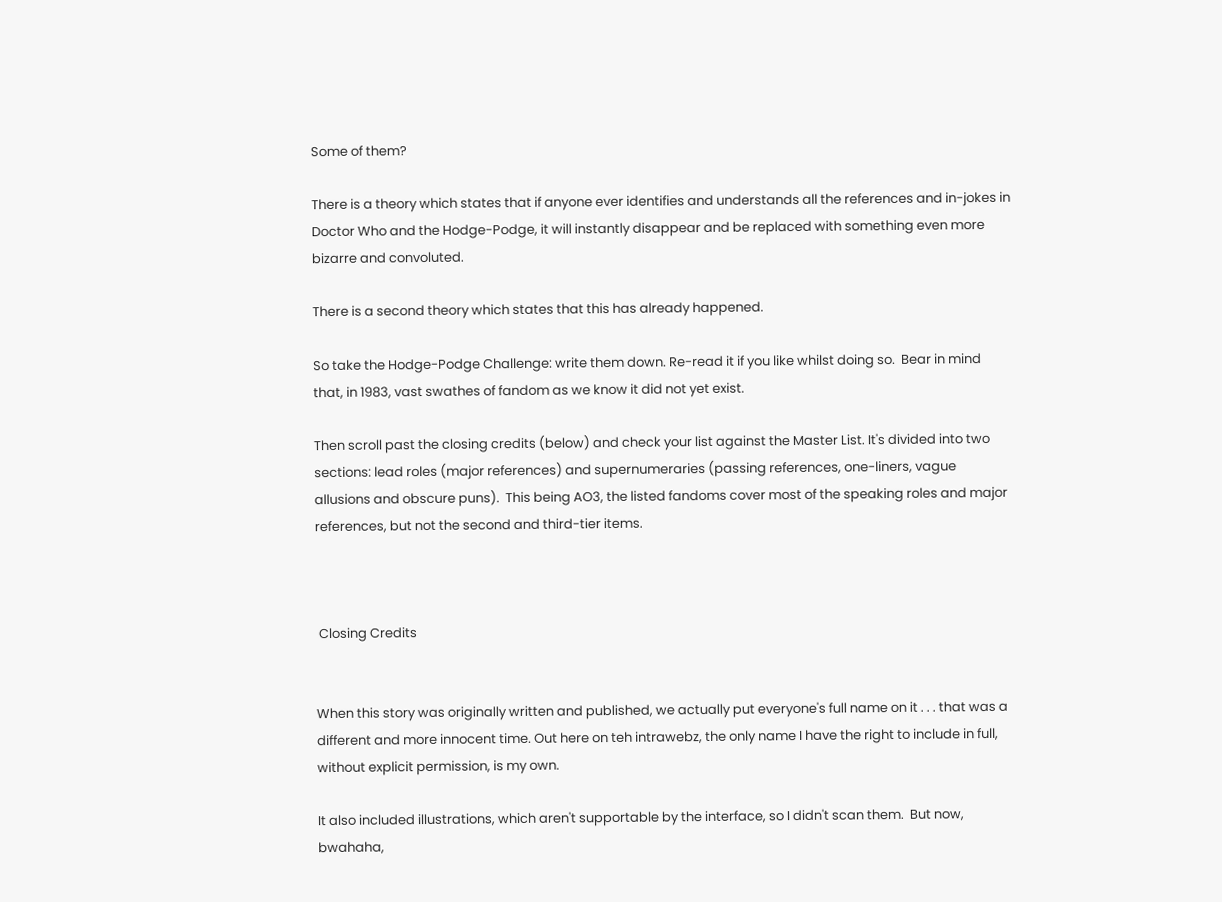Some of them?

There is a theory which states that if anyone ever identifies and understands all the references and in-jokes in Doctor Who and the Hodge-Podge, it will instantly disappear and be replaced with something even more bizarre and convoluted.

There is a second theory which states that this has already happened.

So take the Hodge-Podge Challenge: write them down. Re-read it if you like whilst doing so.  Bear in mind that, in 1983, vast swathes of fandom as we know it did not yet exist.

Then scroll past the closing credits (below) and check your list against the Master List. It's divided into two sections: lead roles (major references) and supernumeraries (passing references, one-liners, vague allusions and obscure puns).  This being AO3, the listed fandoms cover most of the speaking roles and major references, but not the second and third-tier items.



 Closing Credits


When this story was originally written and published, we actually put everyone's full name on it . . . that was a different and more innocent time. Out here on teh intrawebz, the only name I have the right to include in full, without explicit permission, is my own.

It also included illustrations, which aren't supportable by the interface, so I didn't scan them.  But now, bwahaha,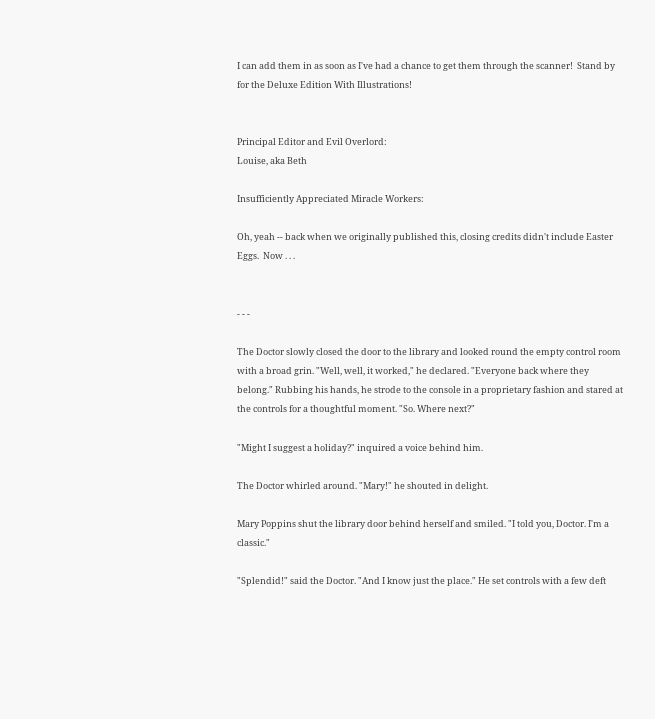I can add them in as soon as I've had a chance to get them through the scanner!  Stand by for the Deluxe Edition With Illustrations!


Principal Editor and Evil Overlord:
Louise, aka Beth

Insufficiently Appreciated Miracle Workers:

Oh, yeah -- back when we originally published this, closing credits didn't include Easter Eggs.  Now . . .


- - -

The Doctor slowly closed the door to the library and looked round the empty control room with a broad grin. "Well, well, it worked," he declared. "Everyone back where they belong." Rubbing his hands, he strode to the console in a proprietary fashion and stared at the controls for a thoughtful moment. "So. Where next?"

"Might I suggest a holiday?" inquired a voice behind him.

The Doctor whirled around. "Mary!" he shouted in delight.

Mary Poppins shut the library door behind herself and smiled. "I told you, Doctor. I'm a classic."

"Splendid!" said the Doctor. "And I know just the place." He set controls with a few deft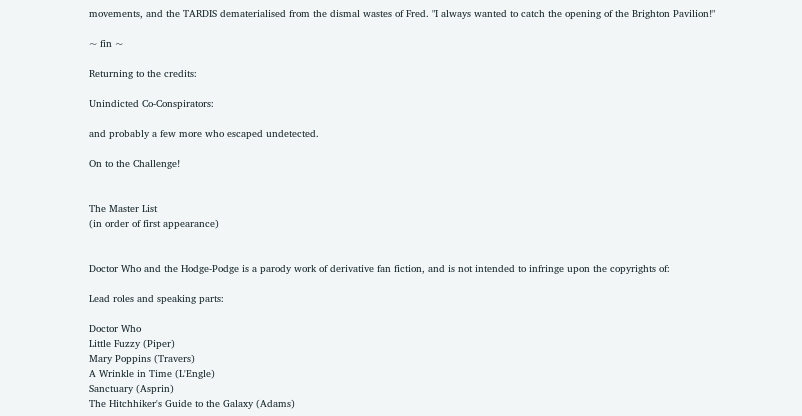movements, and the TARDIS dematerialised from the dismal wastes of Fred. "I always wanted to catch the opening of the Brighton Pavilion!"

~ fin ~

Returning to the credits:

Unindicted Co-Conspirators:

and probably a few more who escaped undetected.

On to the Challenge!


The Master List
(in order of first appearance)


Doctor Who and the Hodge-Podge is a parody work of derivative fan fiction, and is not intended to infringe upon the copyrights of:

Lead roles and speaking parts:

Doctor Who
Little Fuzzy (Piper)
Mary Poppins (Travers)
A Wrinkle in Time (L'Engle)
Sanctuary (Asprin)
The Hitchhiker's Guide to the Galaxy (Adams)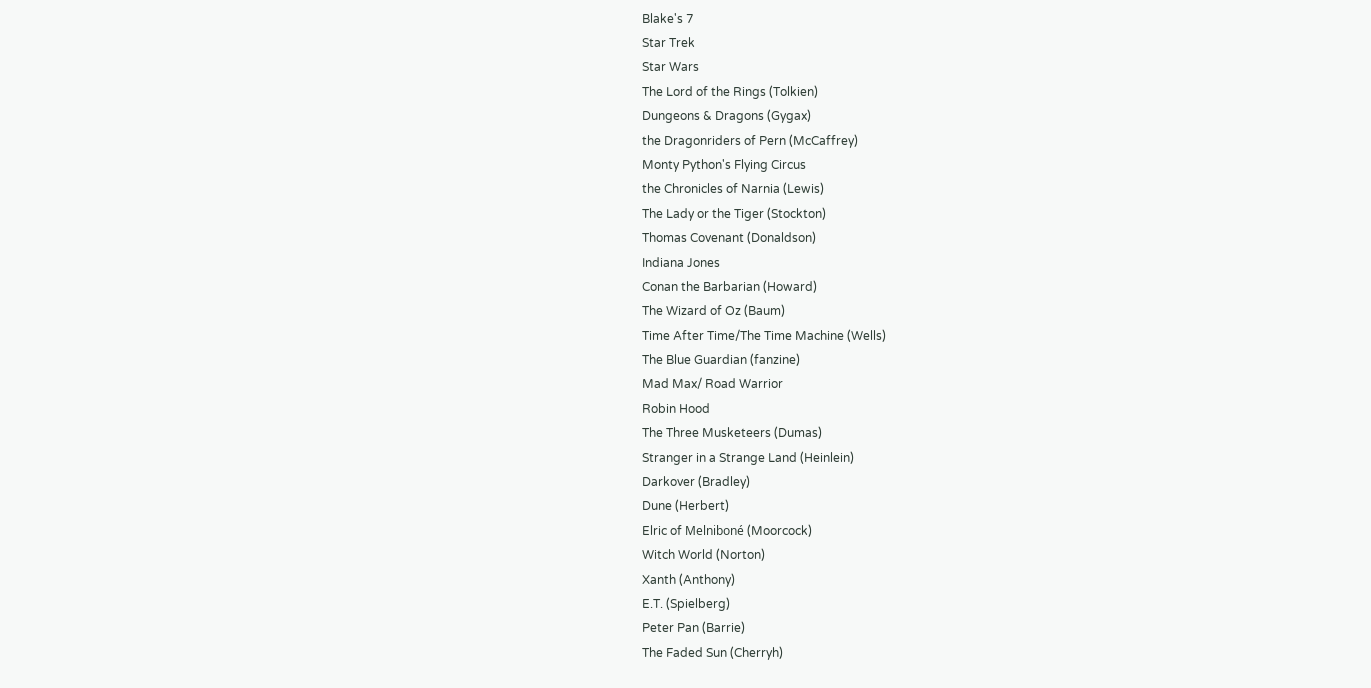Blake's 7
Star Trek
Star Wars
The Lord of the Rings (Tolkien)
Dungeons & Dragons (Gygax)
the Dragonriders of Pern (McCaffrey)
Monty Python's Flying Circus
the Chronicles of Narnia (Lewis)
The Lady or the Tiger (Stockton)
Thomas Covenant (Donaldson)
Indiana Jones
Conan the Barbarian (Howard)
The Wizard of Oz (Baum)
Time After Time/The Time Machine (Wells)
The Blue Guardian (fanzine)
Mad Max/ Road Warrior
Robin Hood
The Three Musketeers (Dumas)
Stranger in a Strange Land (Heinlein)
Darkover (Bradley)
Dune (Herbert)
Elric of Melniboné (Moorcock)
Witch World (Norton)
Xanth (Anthony)
E.T. (Spielberg)
Peter Pan (Barrie)
The Faded Sun (Cherryh)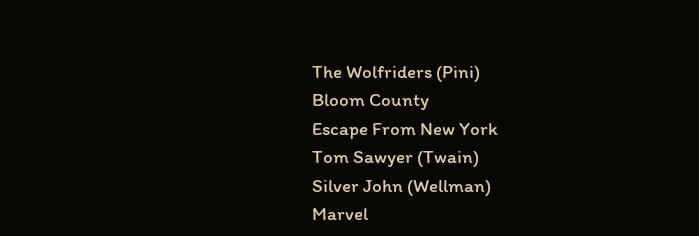The Wolfriders (Pini)
Bloom County
Escape From New York
Tom Sawyer (Twain)
Silver John (Wellman)
Marvel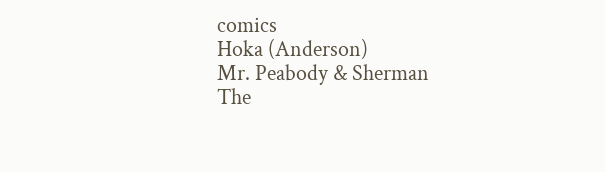comics
Hoka (Anderson)
Mr. Peabody & Sherman
The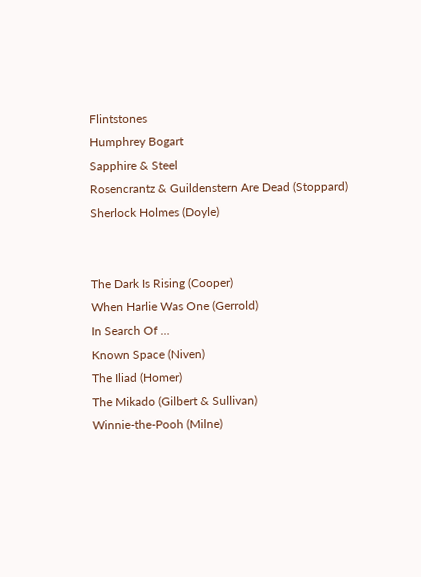Flintstones
Humphrey Bogart
Sapphire & Steel
Rosencrantz & Guildenstern Are Dead (Stoppard)
Sherlock Holmes (Doyle)


The Dark Is Rising (Cooper)
When Harlie Was One (Gerrold)
In Search Of …
Known Space (Niven)
The Iliad (Homer)
The Mikado (Gilbert & Sullivan)
Winnie-the-Pooh (Milne)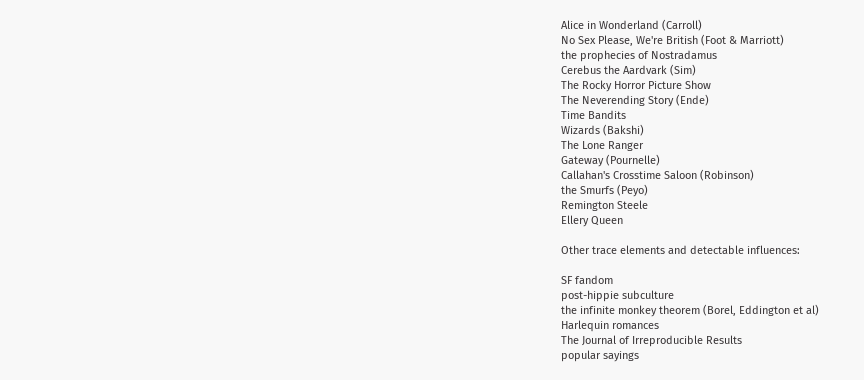Alice in Wonderland (Carroll)
No Sex Please, We're British (Foot & Marriott)
the prophecies of Nostradamus
Cerebus the Aardvark (Sim)
The Rocky Horror Picture Show
The Neverending Story (Ende)
Time Bandits
Wizards (Bakshi)
The Lone Ranger
Gateway (Pournelle)
Callahan's Crosstime Saloon (Robinson)
the Smurfs (Peyo)
Remington Steele
Ellery Queen

Other trace elements and detectable influences:

SF fandom
post-hippie subculture
the infinite monkey theorem (Borel, Eddington et al)
Harlequin romances
The Journal of Irreproducible Results
popular sayings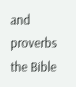and proverbs
the Bible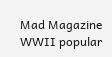Mad Magazine
WWII popular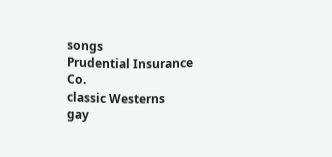songs
Prudential Insurance Co.
classic Westerns
gay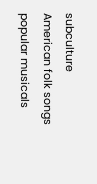subculture
American folk songs
popular musicals